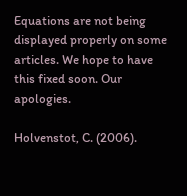Equations are not being displayed properly on some articles. We hope to have this fixed soon. Our apologies.

Holvenstot, C. (2006).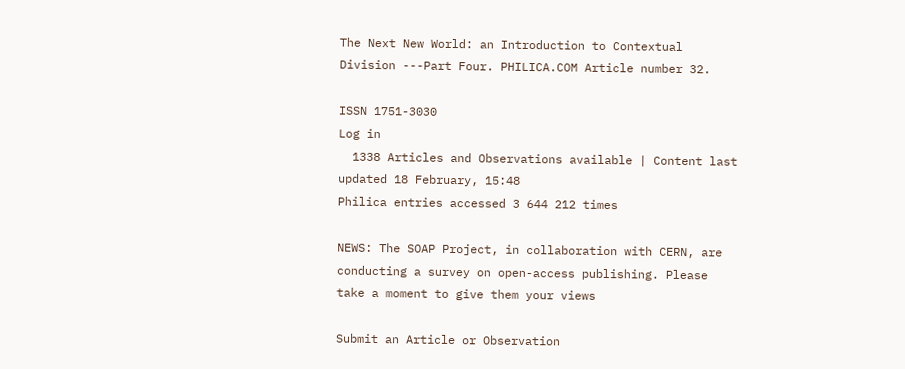The Next New World: an Introduction to Contextual Division ---Part Four. PHILICA.COM Article number 32.

ISSN 1751-3030
Log in
  1338 Articles and Observations available | Content last updated 18 February, 15:48
Philica entries accessed 3 644 212 times

NEWS: The SOAP Project, in collaboration with CERN, are conducting a survey on open-access publishing. Please take a moment to give them your views

Submit an Article or Observation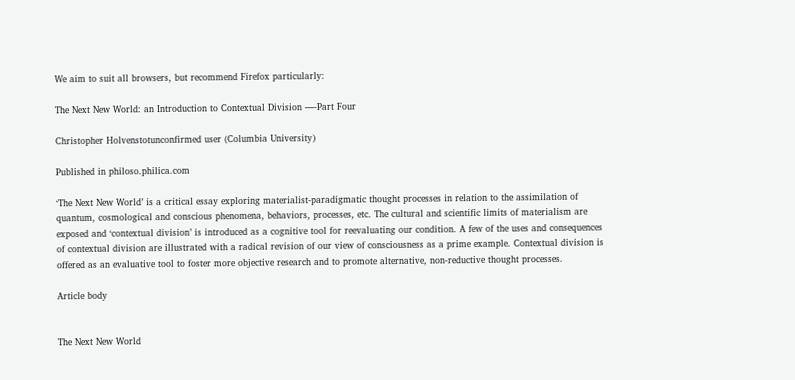We aim to suit all browsers, but recommend Firefox particularly:

The Next New World: an Introduction to Contextual Division —-Part Four

Christopher Holvenstotunconfirmed user (Columbia University)

Published in philoso.philica.com

‘The Next New World’ is a critical essay exploring materialist-paradigmatic thought processes in relation to the assimilation of quantum, cosmological and conscious phenomena, behaviors, processes, etc. The cultural and scientific limits of materialism are exposed and ‘contextual division’ is introduced as a cognitive tool for reevaluating our condition. A few of the uses and consequences of contextual division are illustrated with a radical revision of our view of consciousness as a prime example. Contextual division is offered as an evaluative tool to foster more objective research and to promote alternative, non-reductive thought processes.

Article body


The Next New World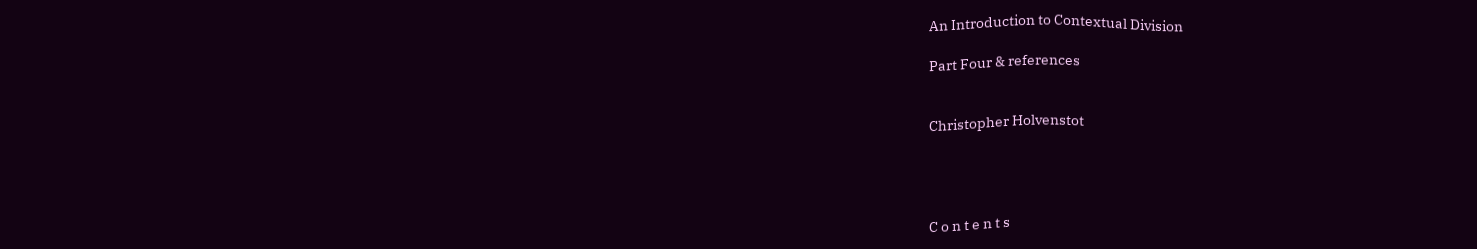An Introduction to Contextual Division

Part Four & references


Christopher Holvenstot




C o n t e n t s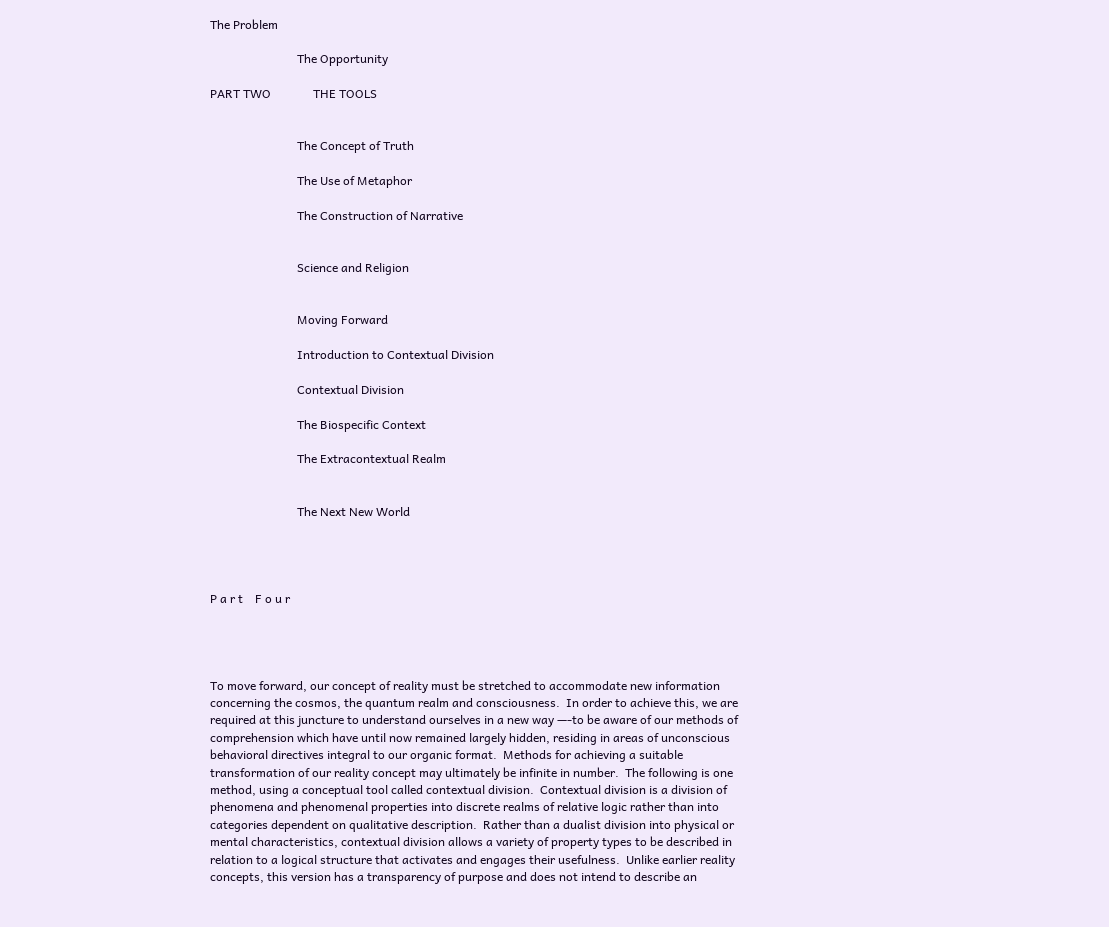The Problem

                             The Opportunity

PART TWO              THE TOOLS


                             The Concept of Truth

                             The Use of Metaphor

                             The Construction of Narrative


                             Science and Religion


                             Moving Forward

                             Introduction to Contextual Division

                             Contextual Division

                             The Biospecific Context

                             The Extracontextual Realm


                             The Next New World




P a r t    F o u r




To move forward, our concept of reality must be stretched to accommodate new information concerning the cosmos, the quantum realm and consciousness.  In order to achieve this, we are required at this juncture to understand ourselves in a new way —-to be aware of our methods of comprehension which have until now remained largely hidden, residing in areas of unconscious behavioral directives integral to our organic format.  Methods for achieving a suitable transformation of our reality concept may ultimately be infinite in number.  The following is one method, using a conceptual tool called contextual division.  Contextual division is a division of phenomena and phenomenal properties into discrete realms of relative logic rather than into categories dependent on qualitative description.  Rather than a dualist division into physical or mental characteristics, contextual division allows a variety of property types to be described in relation to a logical structure that activates and engages their usefulness.  Unlike earlier reality concepts, this version has a transparency of purpose and does not intend to describe an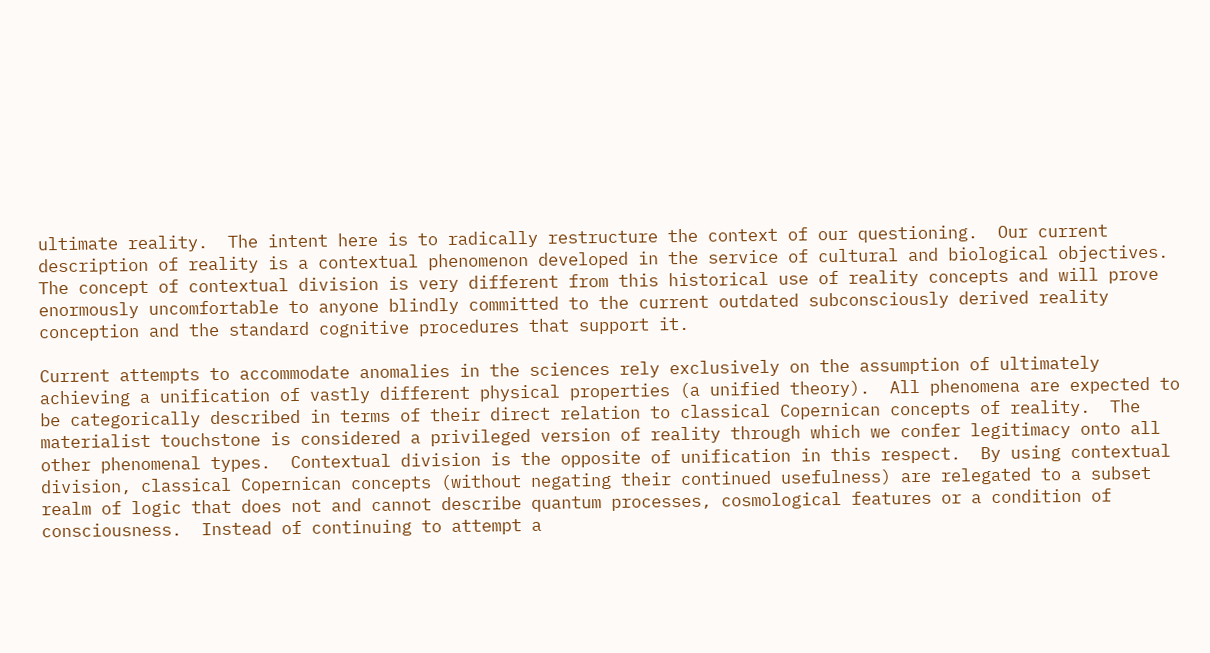ultimate reality.  The intent here is to radically restructure the context of our questioning.  Our current description of reality is a contextual phenomenon developed in the service of cultural and biological objectives. The concept of contextual division is very different from this historical use of reality concepts and will prove enormously uncomfortable to anyone blindly committed to the current outdated subconsciously derived reality conception and the standard cognitive procedures that support it.

Current attempts to accommodate anomalies in the sciences rely exclusively on the assumption of ultimately achieving a unification of vastly different physical properties (a unified theory).  All phenomena are expected to be categorically described in terms of their direct relation to classical Copernican concepts of reality.  The materialist touchstone is considered a privileged version of reality through which we confer legitimacy onto all other phenomenal types.  Contextual division is the opposite of unification in this respect.  By using contextual division, classical Copernican concepts (without negating their continued usefulness) are relegated to a subset realm of logic that does not and cannot describe quantum processes, cosmological features or a condition of consciousness.  Instead of continuing to attempt a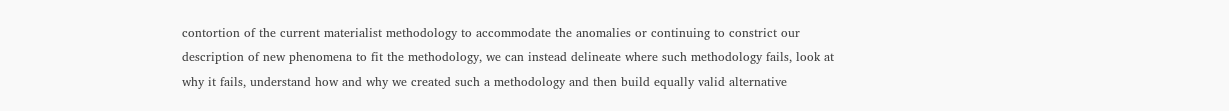contortion of the current materialist methodology to accommodate the anomalies or continuing to constrict our description of new phenomena to fit the methodology, we can instead delineate where such methodology fails, look at why it fails, understand how and why we created such a methodology and then build equally valid alternative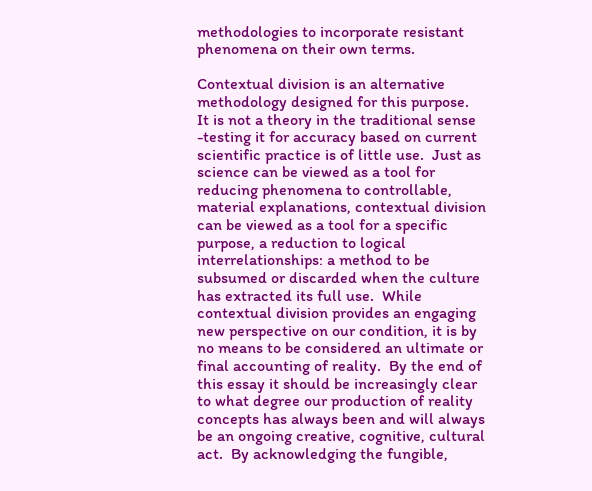methodologies to incorporate resistant phenomena on their own terms.

Contextual division is an alternative methodology designed for this purpose.  It is not a theory in the traditional sense -testing it for accuracy based on current scientific practice is of little use.  Just as science can be viewed as a tool for reducing phenomena to controllable, material explanations, contextual division can be viewed as a tool for a specific purpose, a reduction to logical interrelationships: a method to be subsumed or discarded when the culture has extracted its full use.  While contextual division provides an engaging new perspective on our condition, it is by no means to be considered an ultimate or final accounting of reality.  By the end of this essay it should be increasingly clear to what degree our production of reality concepts has always been and will always be an ongoing creative, cognitive, cultural act.  By acknowledging the fungible,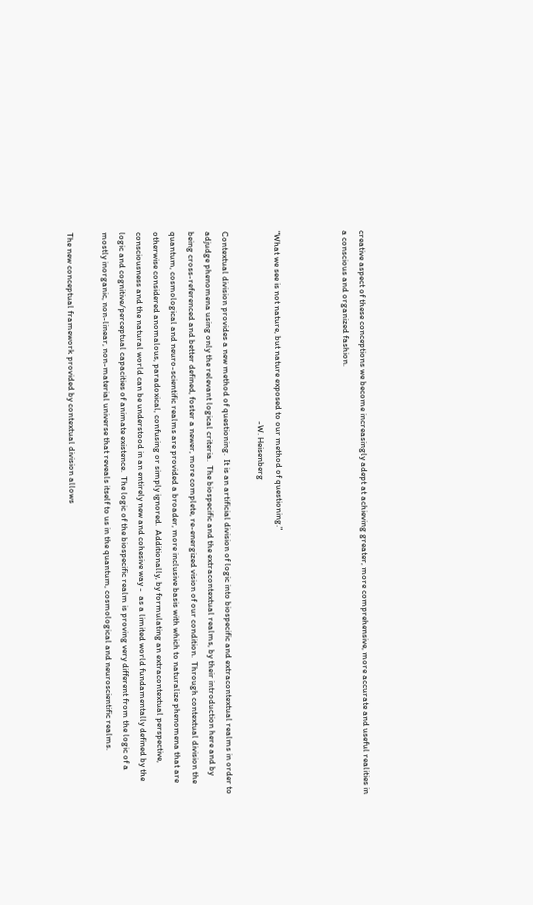creative aspect of these conceptions we become increasingly adept at achieving greater, more comprehensive, more accurate and useful realities in a conscious and organized fashion.



"What we see is not nature, but nature exposed to our method of questioning."
                                                                                               -W. Heisenberg

Contextual division provides a new method of questioning.  It is an artificial division of logic into biospecific and extracontextual realms in order to adjudge phenomena using only the relevant logical criteria.  The biospecific and the extracontextual realms, by their introduction here and by being cross-referenced and better defined, foster a newer, more complete, re-energized vision of our condition.  Through contextual division the quantum, cosmological and neuro-scientific realms are provided a broader, more inclusive basis with which to naturalize phenomena that are otherwise considered anomalous, paradoxical, confusing or simply ignored.  Additionally, by formulating an extracontextual perspective, consciousness and the natural world can be understood in an entirely new and cohesive way -  as a limited world fundamentally defined by the logic and cognitive/perceptual capacities of animate existence.  The logic of the biospecific realm is proving very different from the logic of a mostly inorganic, non-linear, non-material universe that reveals itself to us in the quantum, cosmological and neuroscientific realms.

The new conceptual framework provided by contextual division allows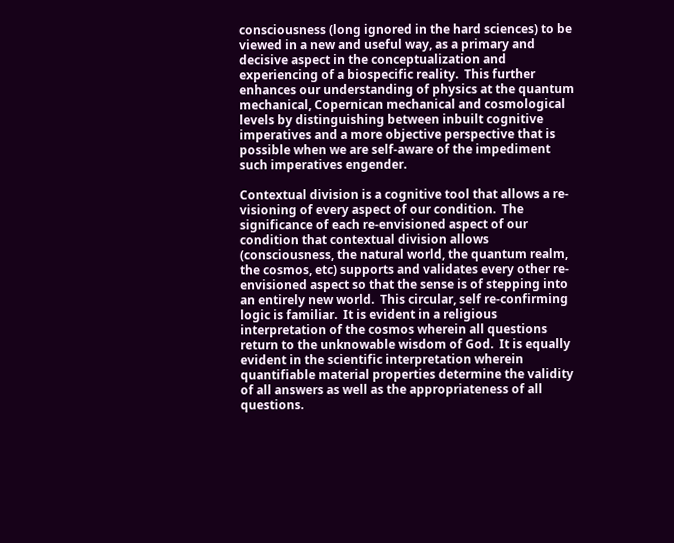consciousness (long ignored in the hard sciences) to be viewed in a new and useful way, as a primary and decisive aspect in the conceptualization and experiencing of a biospecific reality.  This further enhances our understanding of physics at the quantum mechanical, Copernican mechanical and cosmological levels by distinguishing between inbuilt cognitive imperatives and a more objective perspective that is possible when we are self-aware of the impediment such imperatives engender.

Contextual division is a cognitive tool that allows a re-visioning of every aspect of our condition.  The significance of each re-envisioned aspect of our condition that contextual division allows (consciousness, the natural world, the quantum realm, the cosmos, etc) supports and validates every other re-envisioned aspect so that the sense is of stepping into an entirely new world.  This circular, self re-confirming logic is familiar.  It is evident in a religious interpretation of the cosmos wherein all questions return to the unknowable wisdom of God.  It is equally evident in the scientific interpretation wherein quantifiable material properties determine the validity of all answers as well as the appropriateness of all questions.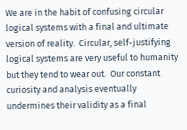We are in the habit of confusing circular logical systems with a final and ultimate version of reality.  Circular, self-justifying logical systems are very useful to humanity but they tend to wear out.  Our constant curiosity and analysis eventually undermines their validity as a final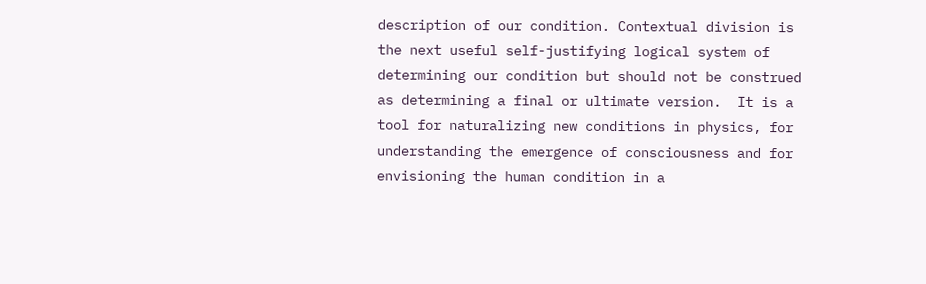description of our condition. Contextual division is the next useful self-justifying logical system of determining our condition but should not be construed as determining a final or ultimate version.  It is a tool for naturalizing new conditions in physics, for understanding the emergence of consciousness and for envisioning the human condition in a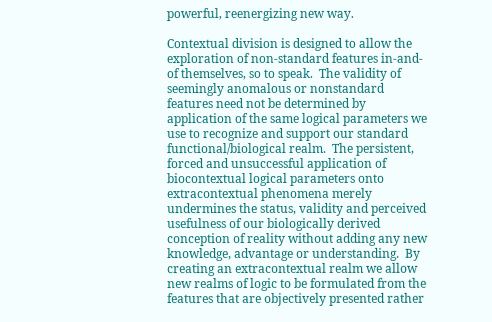powerful, reenergizing new way.

Contextual division is designed to allow the exploration of non-standard features in-and-of themselves, so to speak.  The validity of seemingly anomalous or nonstandard features need not be determined by application of the same logical parameters we use to recognize and support our standard functional/biological realm.  The persistent, forced and unsuccessful application of biocontextual logical parameters onto extracontextual phenomena merely undermines the status, validity and perceived usefulness of our biologically derived conception of reality without adding any new knowledge, advantage or understanding.  By creating an extracontextual realm we allow new realms of logic to be formulated from the features that are objectively presented rather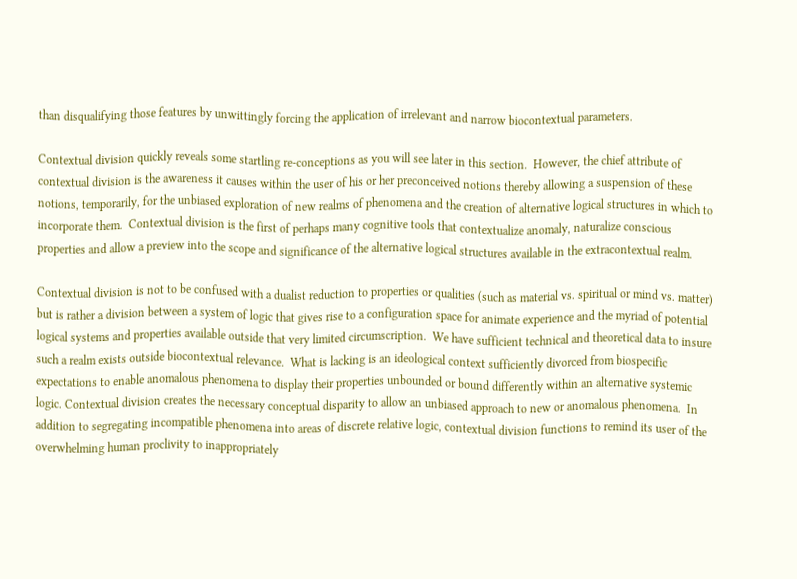than disqualifying those features by unwittingly forcing the application of irrelevant and narrow biocontextual parameters.

Contextual division quickly reveals some startling re-conceptions as you will see later in this section.  However, the chief attribute of contextual division is the awareness it causes within the user of his or her preconceived notions thereby allowing a suspension of these notions, temporarily, for the unbiased exploration of new realms of phenomena and the creation of alternative logical structures in which to incorporate them.  Contextual division is the first of perhaps many cognitive tools that contextualize anomaly, naturalize conscious properties and allow a preview into the scope and significance of the alternative logical structures available in the extracontextual realm.

Contextual division is not to be confused with a dualist reduction to properties or qualities (such as material vs. spiritual or mind vs. matter) but is rather a division between a system of logic that gives rise to a configuration space for animate experience and the myriad of potential logical systems and properties available outside that very limited circumscription.  We have sufficient technical and theoretical data to insure such a realm exists outside biocontextual relevance.  What is lacking is an ideological context sufficiently divorced from biospecific expectations to enable anomalous phenomena to display their properties unbounded or bound differently within an alternative systemic logic. Contextual division creates the necessary conceptual disparity to allow an unbiased approach to new or anomalous phenomena.  In addition to segregating incompatible phenomena into areas of discrete relative logic, contextual division functions to remind its user of the overwhelming human proclivity to inappropriately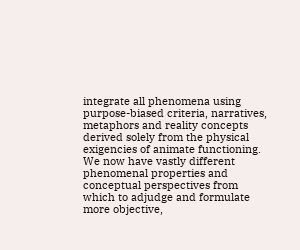integrate all phenomena using purpose-biased criteria, narratives, metaphors and reality concepts derived solely from the physical exigencies of animate functioning.  We now have vastly different phenomenal properties and conceptual perspectives from which to adjudge and formulate more objective,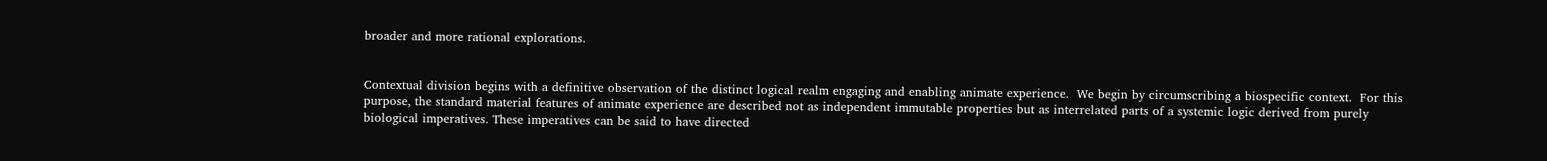broader and more rational explorations.


Contextual division begins with a definitive observation of the distinct logical realm engaging and enabling animate experience.  We begin by circumscribing a biospecific context.  For this purpose, the standard material features of animate experience are described not as independent immutable properties but as interrelated parts of a systemic logic derived from purely biological imperatives. These imperatives can be said to have directed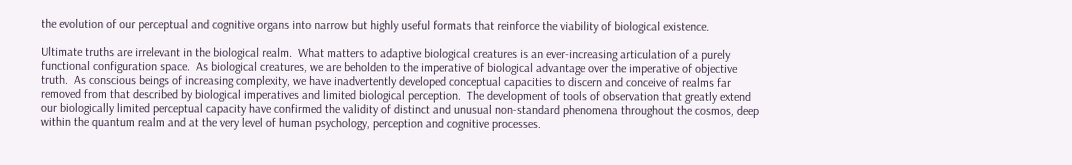the evolution of our perceptual and cognitive organs into narrow but highly useful formats that reinforce the viability of biological existence.

Ultimate truths are irrelevant in the biological realm.  What matters to adaptive biological creatures is an ever-increasing articulation of a purely functional configuration space.  As biological creatures, we are beholden to the imperative of biological advantage over the imperative of objective truth.  As conscious beings of increasing complexity, we have inadvertently developed conceptual capacities to discern and conceive of realms far removed from that described by biological imperatives and limited biological perception.  The development of tools of observation that greatly extend our biologically limited perceptual capacity have confirmed the validity of distinct and unusual non-standard phenomena throughout the cosmos, deep within the quantum realm and at the very level of human psychology, perception and cognitive processes.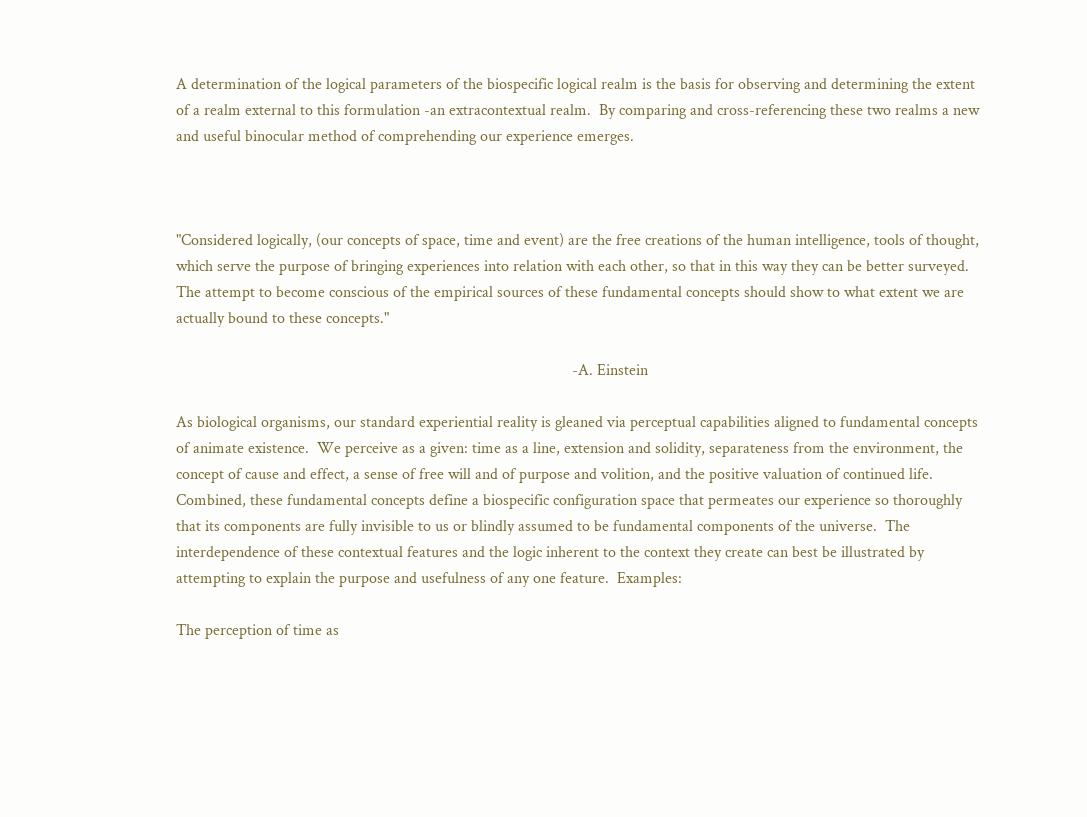A determination of the logical parameters of the biospecific logical realm is the basis for observing and determining the extent of a realm external to this formulation -an extracontextual realm.  By comparing and cross-referencing these two realms a new and useful binocular method of comprehending our experience emerges.



"Considered logically, (our concepts of space, time and event) are the free creations of the human intelligence, tools of thought, which serve the purpose of bringing experiences into relation with each other, so that in this way they can be better surveyed.  The attempt to become conscious of the empirical sources of these fundamental concepts should show to what extent we are actually bound to these concepts."

                                                                                                   -A. Einstein

As biological organisms, our standard experiential reality is gleaned via perceptual capabilities aligned to fundamental concepts of animate existence.  We perceive as a given: time as a line, extension and solidity, separateness from the environment, the concept of cause and effect, a sense of free will and of purpose and volition, and the positive valuation of continued life.  Combined, these fundamental concepts define a biospecific configuration space that permeates our experience so thoroughly that its components are fully invisible to us or blindly assumed to be fundamental components of the universe.  The interdependence of these contextual features and the logic inherent to the context they create can best be illustrated by attempting to explain the purpose and usefulness of any one feature.  Examples:

The perception of time as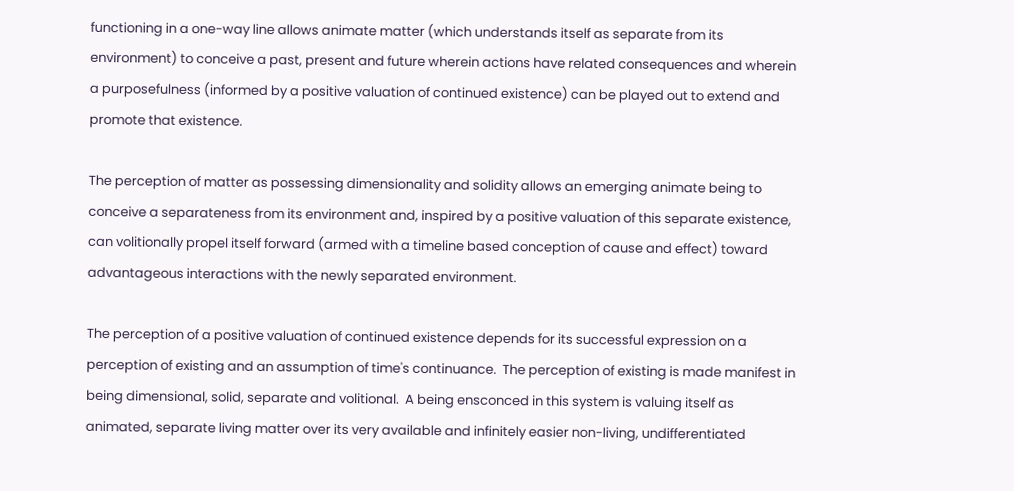functioning in a one-way line allows animate matter (which understands itself as separate from its environment) to conceive a past, present and future wherein actions have related consequences and wherein a purposefulness (informed by a positive valuation of continued existence) can be played out to extend and promote that existence.

The perception of matter as possessing dimensionality and solidity allows an emerging animate being to conceive a separateness from its environment and, inspired by a positive valuation of this separate existence, can volitionally propel itself forward (armed with a timeline based conception of cause and effect) toward advantageous interactions with the newly separated environment.

The perception of a positive valuation of continued existence depends for its successful expression on a perception of existing and an assumption of time's continuance.  The perception of existing is made manifest in being dimensional, solid, separate and volitional.  A being ensconced in this system is valuing itself as animated, separate living matter over its very available and infinitely easier non-living, undifferentiated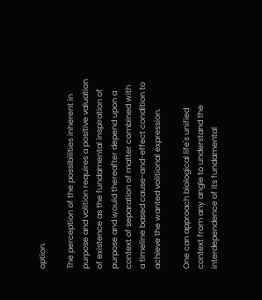option.

The perception of the possibilities inherent in purpose and volition requires a positive valuation of existence as the fundamental inspiration of purpose and would thereafter depend upon a context of separation of matter combined with a timeline based cause-and-effect condition to achieve the wanted volitional expression.

One can approach biological life's unified context from any angle to understand the interdependence of its fundamental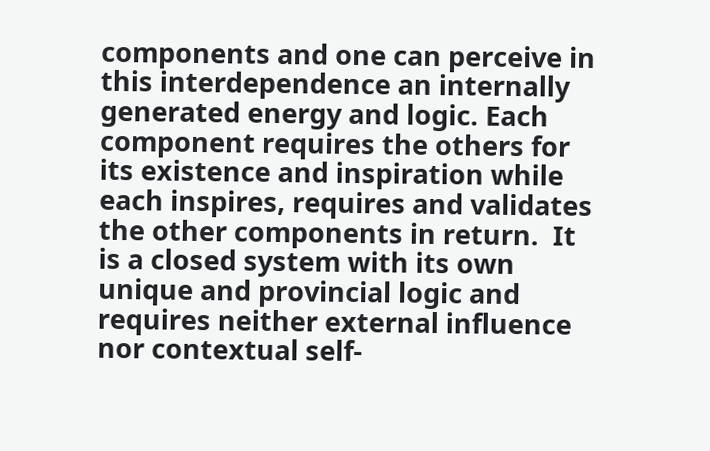components and one can perceive in this interdependence an internally generated energy and logic. Each component requires the others for its existence and inspiration while each inspires, requires and validates the other components in return.  It is a closed system with its own unique and provincial logic and requires neither external influence nor contextual self-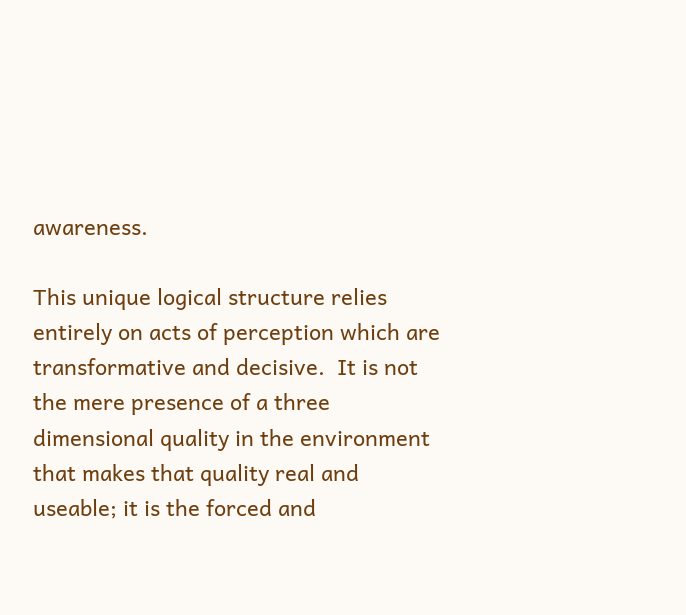awareness.

This unique logical structure relies entirely on acts of perception which are transformative and decisive.  It is not the mere presence of a three dimensional quality in the environment that makes that quality real and useable; it is the forced and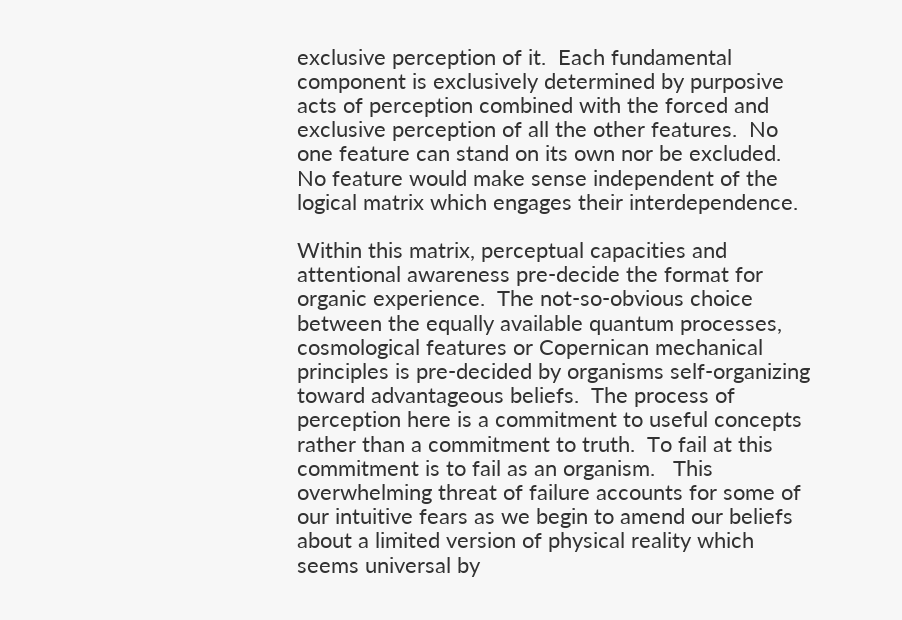exclusive perception of it.  Each fundamental component is exclusively determined by purposive acts of perception combined with the forced and exclusive perception of all the other features.  No one feature can stand on its own nor be excluded.  No feature would make sense independent of the logical matrix which engages their interdependence.

Within this matrix, perceptual capacities and attentional awareness pre-decide the format for organic experience.  The not-so-obvious choice between the equally available quantum processes, cosmological features or Copernican mechanical principles is pre-decided by organisms self-organizing toward advantageous beliefs.  The process of perception here is a commitment to useful concepts rather than a commitment to truth.  To fail at this commitment is to fail as an organism.   This overwhelming threat of failure accounts for some of our intuitive fears as we begin to amend our beliefs about a limited version of physical reality which seems universal by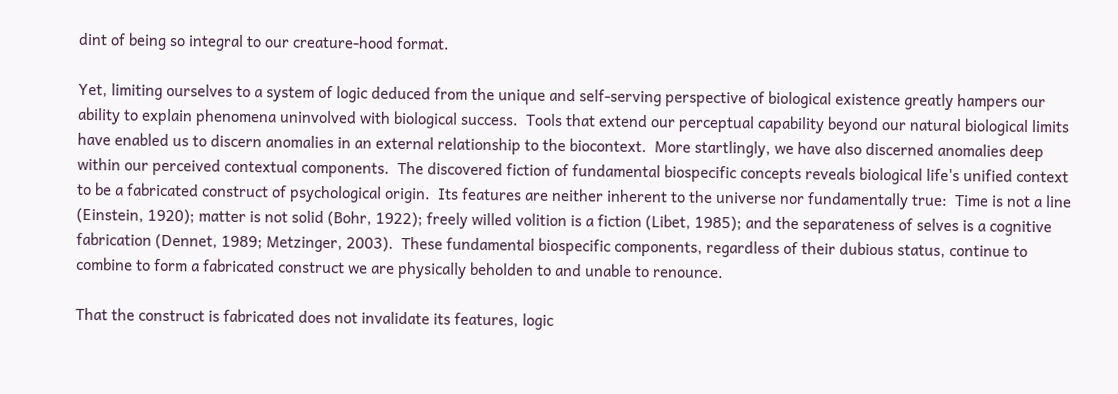dint of being so integral to our creature-hood format.

Yet, limiting ourselves to a system of logic deduced from the unique and self-serving perspective of biological existence greatly hampers our ability to explain phenomena uninvolved with biological success.  Tools that extend our perceptual capability beyond our natural biological limits have enabled us to discern anomalies in an external relationship to the biocontext.  More startlingly, we have also discerned anomalies deep within our perceived contextual components.  The discovered fiction of fundamental biospecific concepts reveals biological life's unified context to be a fabricated construct of psychological origin.  Its features are neither inherent to the universe nor fundamentally true:  Time is not a line (Einstein, 1920); matter is not solid (Bohr, 1922); freely willed volition is a fiction (Libet, 1985); and the separateness of selves is a cognitive fabrication (Dennet, 1989; Metzinger, 2003).  These fundamental biospecific components, regardless of their dubious status, continue to combine to form a fabricated construct we are physically beholden to and unable to renounce.

That the construct is fabricated does not invalidate its features, logic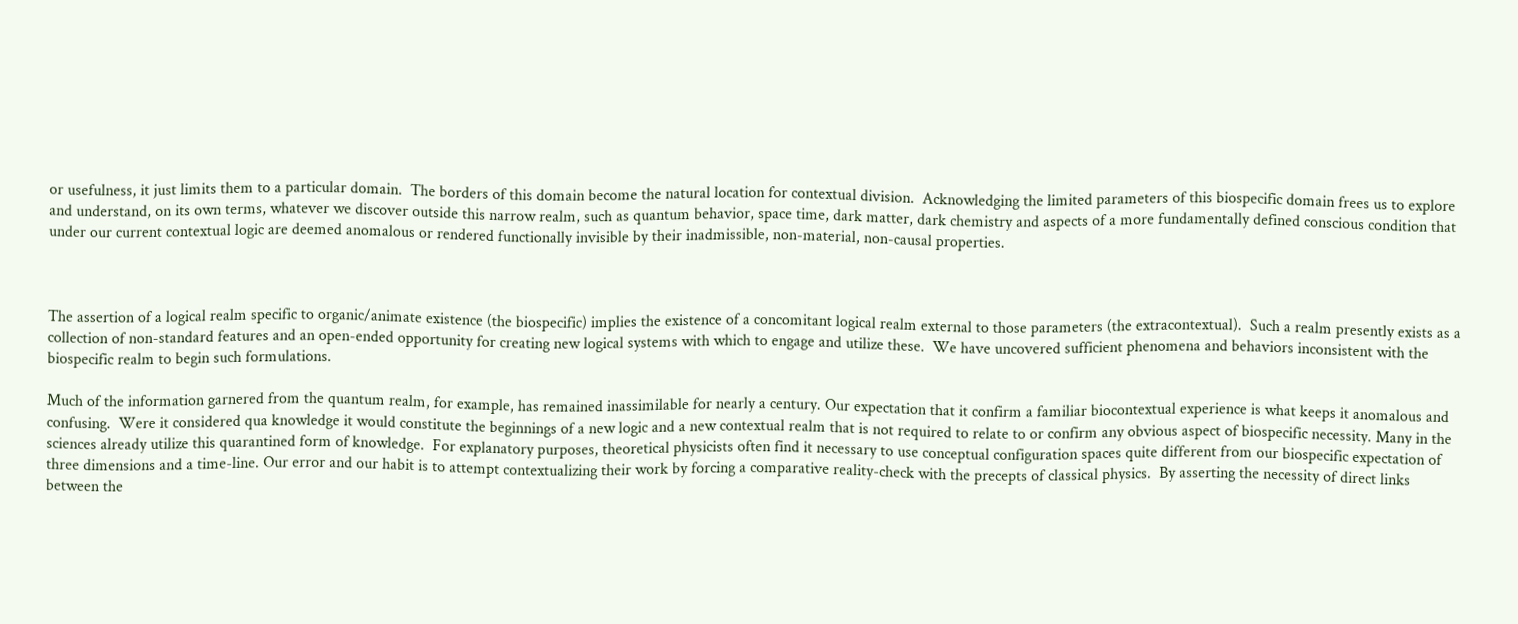or usefulness, it just limits them to a particular domain.  The borders of this domain become the natural location for contextual division.  Acknowledging the limited parameters of this biospecific domain frees us to explore and understand, on its own terms, whatever we discover outside this narrow realm, such as quantum behavior, space time, dark matter, dark chemistry and aspects of a more fundamentally defined conscious condition that under our current contextual logic are deemed anomalous or rendered functionally invisible by their inadmissible, non-material, non-causal properties.



The assertion of a logical realm specific to organic/animate existence (the biospecific) implies the existence of a concomitant logical realm external to those parameters (the extracontextual).  Such a realm presently exists as a collection of non-standard features and an open-ended opportunity for creating new logical systems with which to engage and utilize these.  We have uncovered sufficient phenomena and behaviors inconsistent with the biospecific realm to begin such formulations.

Much of the information garnered from the quantum realm, for example, has remained inassimilable for nearly a century. Our expectation that it confirm a familiar biocontextual experience is what keeps it anomalous and confusing.  Were it considered qua knowledge it would constitute the beginnings of a new logic and a new contextual realm that is not required to relate to or confirm any obvious aspect of biospecific necessity. Many in the sciences already utilize this quarantined form of knowledge.  For explanatory purposes, theoretical physicists often find it necessary to use conceptual configuration spaces quite different from our biospecific expectation of three dimensions and a time-line. Our error and our habit is to attempt contextualizing their work by forcing a comparative reality-check with the precepts of classical physics.  By asserting the necessity of direct links between the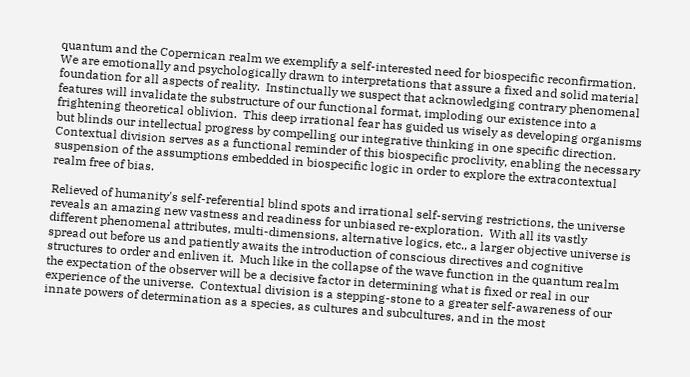quantum and the Copernican realm we exemplify a self-interested need for biospecific reconfirmation.  We are emotionally and psychologically drawn to interpretations that assure a fixed and solid material foundation for all aspects of reality.  Instinctually we suspect that acknowledging contrary phenomenal features will invalidate the substructure of our functional format, imploding our existence into a frightening theoretical oblivion.  This deep irrational fear has guided us wisely as developing organisms but blinds our intellectual progress by compelling our integrative thinking in one specific direction.  Contextual division serves as a functional reminder of this biospecific proclivity, enabling the necessary suspension of the assumptions embedded in biospecific logic in order to explore the extracontextual realm free of bias.

Relieved of humanity's self-referential blind spots and irrational self-serving restrictions, the universe reveals an amazing new vastness and readiness for unbiased re-exploration.  With all its vastly different phenomenal attributes, multi-dimensions, alternative logics, etc., a larger objective universe is spread out before us and patiently awaits the introduction of conscious directives and cognitive structures to order and enliven it.  Much like in the collapse of the wave function in the quantum realm the expectation of the observer will be a decisive factor in determining what is fixed or real in our experience of the universe.  Contextual division is a stepping-stone to a greater self-awareness of our innate powers of determination as a species, as cultures and subcultures, and in the most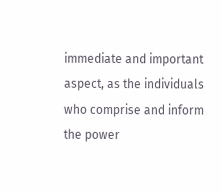immediate and important aspect, as the individuals who comprise and inform the power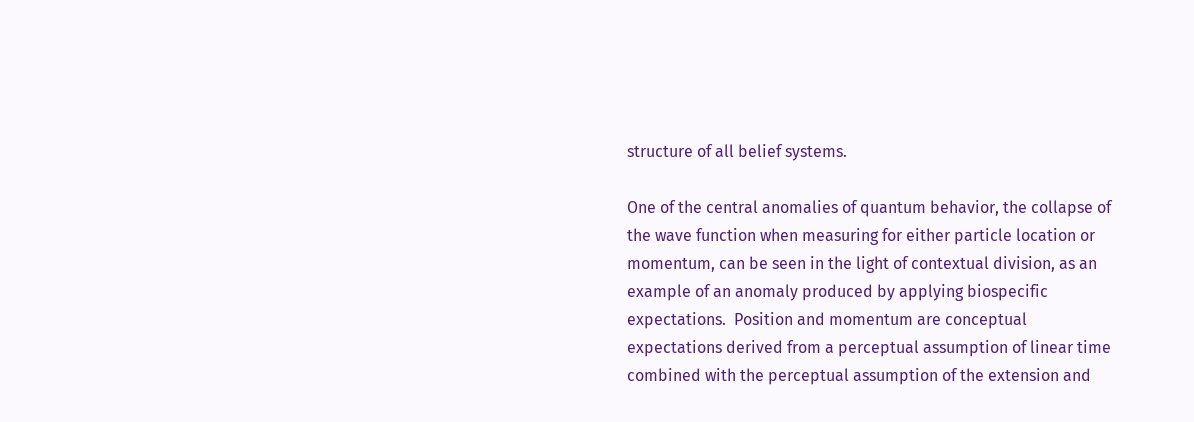structure of all belief systems.

One of the central anomalies of quantum behavior, the collapse of the wave function when measuring for either particle location or momentum, can be seen in the light of contextual division, as an example of an anomaly produced by applying biospecific expectations.  Position and momentum are conceptual expectations derived from a perceptual assumption of linear time combined with the perceptual assumption of the extension and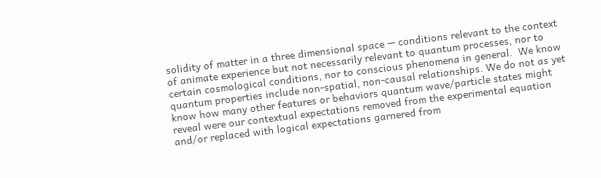solidity of matter in a three dimensional space — conditions relevant to the context of animate experience but not necessarily relevant to quantum processes, nor to certain cosmological conditions, nor to conscious phenomena in general.  We know quantum properties include non-spatial, non-causal relationships. We do not as yet know how many other features or behaviors quantum wave/particle states might reveal were our contextual expectations removed from the experimental equation and/or replaced with logical expectations garnered from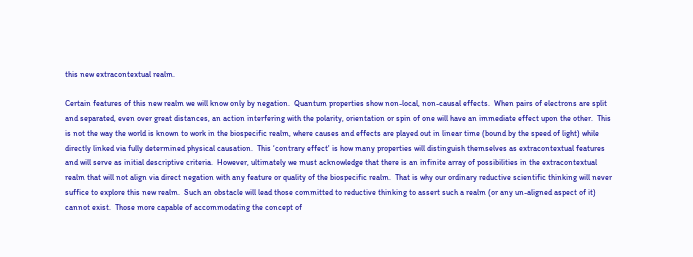this new extracontextual realm.

Certain features of this new realm we will know only by negation.  Quantum properties show non-local, non-causal effects.  When pairs of electrons are split and separated, even over great distances, an action interfering with the polarity, orientation or spin of one will have an immediate effect upon the other.  This is not the way the world is known to work in the biospecific realm, where causes and effects are played out in linear time (bound by the speed of light) while directly linked via fully determined physical causation.  This ‘contrary effect' is how many properties will distinguish themselves as extracontextual features and will serve as initial descriptive criteria.  However, ultimately we must acknowledge that there is an infinite array of possibilities in the extracontextual realm that will not align via direct negation with any feature or quality of the biospecific realm.  That is why our ordinary reductive scientific thinking will never suffice to explore this new realm.  Such an obstacle will lead those committed to reductive thinking to assert such a realm (or any un-aligned aspect of it) cannot exist.  Those more capable of accommodating the concept of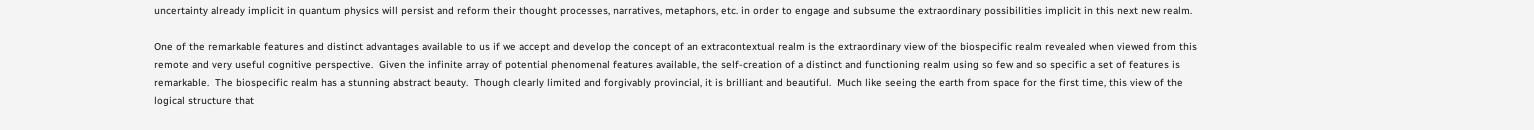uncertainty already implicit in quantum physics will persist and reform their thought processes, narratives, metaphors, etc. in order to engage and subsume the extraordinary possibilities implicit in this next new realm.

One of the remarkable features and distinct advantages available to us if we accept and develop the concept of an extracontextual realm is the extraordinary view of the biospecific realm revealed when viewed from this remote and very useful cognitive perspective.  Given the infinite array of potential phenomenal features available, the self-creation of a distinct and functioning realm using so few and so specific a set of features is remarkable.  The biospecific realm has a stunning abstract beauty.  Though clearly limited and forgivably provincial, it is brilliant and beautiful.  Much like seeing the earth from space for the first time, this view of the logical structure that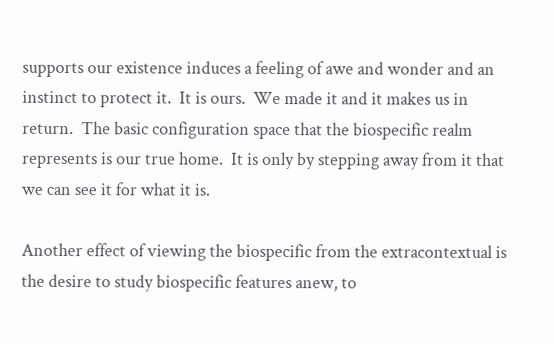supports our existence induces a feeling of awe and wonder and an instinct to protect it.  It is ours.  We made it and it makes us in return.  The basic configuration space that the biospecific realm represents is our true home.  It is only by stepping away from it that we can see it for what it is.

Another effect of viewing the biospecific from the extracontextual is the desire to study biospecific features anew, to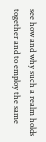see how and why such a realm holds together and to employ the same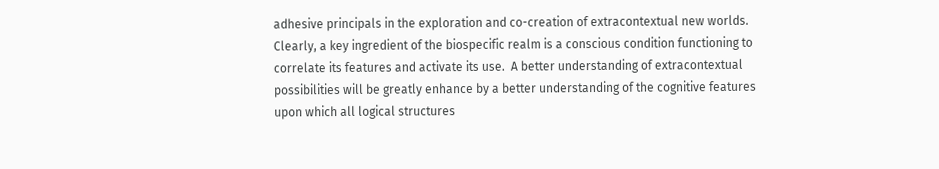adhesive principals in the exploration and co-creation of extracontextual new worlds.  Clearly, a key ingredient of the biospecific realm is a conscious condition functioning to correlate its features and activate its use.  A better understanding of extracontextual possibilities will be greatly enhance by a better understanding of the cognitive features upon which all logical structures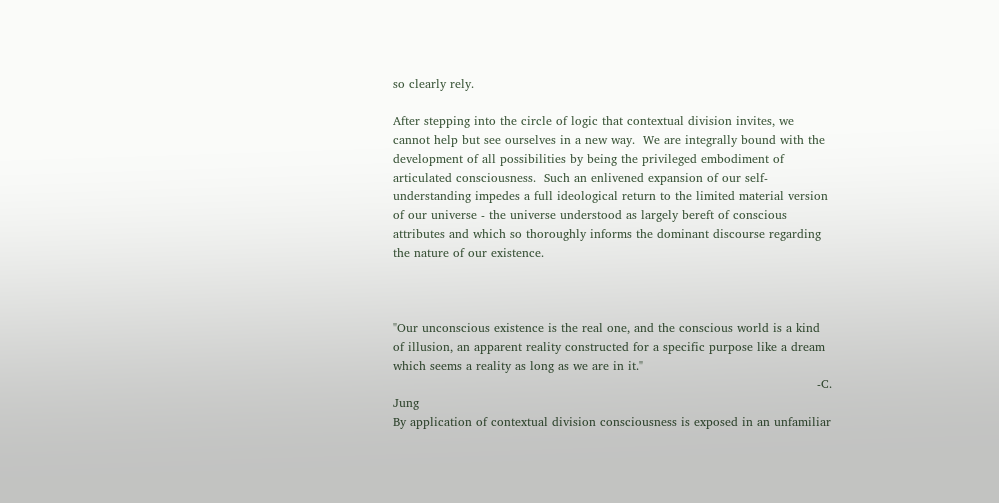so clearly rely.

After stepping into the circle of logic that contextual division invites, we cannot help but see ourselves in a new way.  We are integrally bound with the development of all possibilities by being the privileged embodiment of articulated consciousness.  Such an enlivened expansion of our self-understanding impedes a full ideological return to the limited material version of our universe - the universe understood as largely bereft of conscious attributes and which so thoroughly informs the dominant discourse regarding the nature of our existence.



"Our unconscious existence is the real one, and the conscious world is a kind of illusion, an apparent reality constructed for a specific purpose like a dream which seems a reality as long as we are in it."
                                                                                                          -C. Jung
By application of contextual division consciousness is exposed in an unfamiliar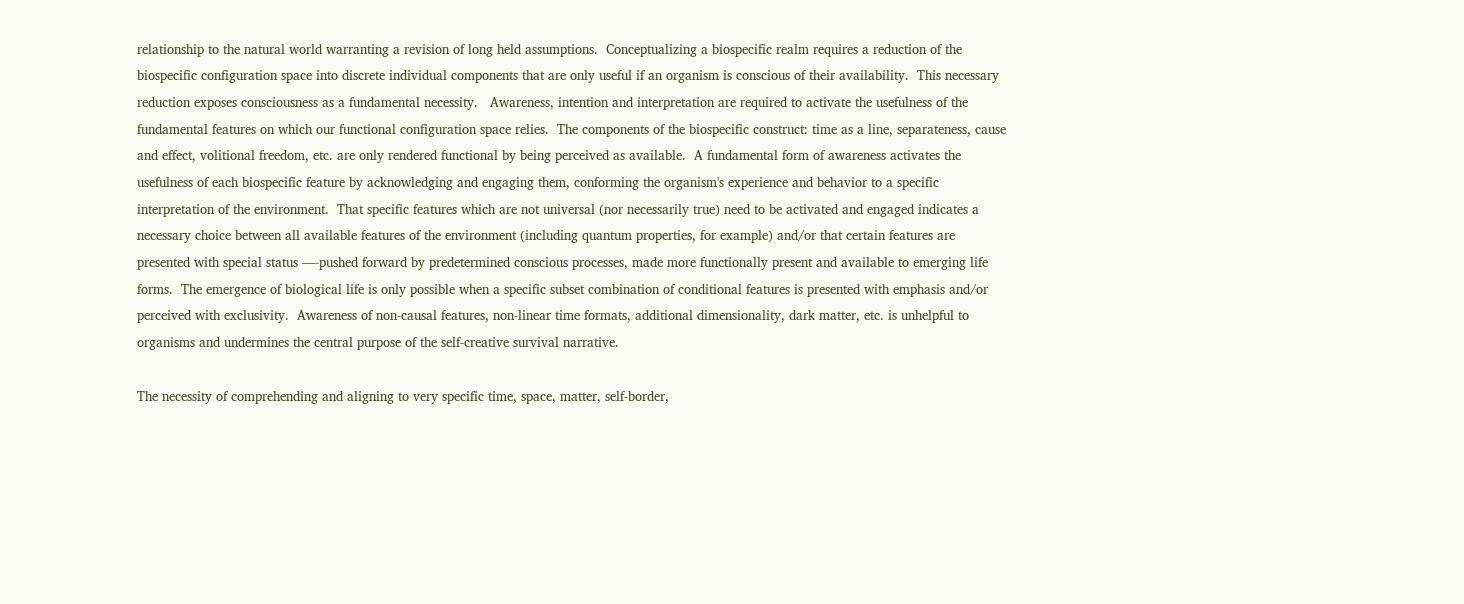relationship to the natural world warranting a revision of long held assumptions.  Conceptualizing a biospecific realm requires a reduction of the biospecific configuration space into discrete individual components that are only useful if an organism is conscious of their availability.  This necessary reduction exposes consciousness as a fundamental necessity.   Awareness, intention and interpretation are required to activate the usefulness of the fundamental features on which our functional configuration space relies.  The components of the biospecific construct: time as a line, separateness, cause and effect, volitional freedom, etc. are only rendered functional by being perceived as available.  A fundamental form of awareness activates the usefulness of each biospecific feature by acknowledging and engaging them, conforming the organism's experience and behavior to a specific interpretation of the environment.  That specific features which are not universal (nor necessarily true) need to be activated and engaged indicates a necessary choice between all available features of the environment (including quantum properties, for example) and/or that certain features are presented with special status —-pushed forward by predetermined conscious processes, made more functionally present and available to emerging life forms.  The emergence of biological life is only possible when a specific subset combination of conditional features is presented with emphasis and/or perceived with exclusivity.  Awareness of non-causal features, non-linear time formats, additional dimensionality, dark matter, etc. is unhelpful to organisms and undermines the central purpose of the self-creative survival narrative.

The necessity of comprehending and aligning to very specific time, space, matter, self-border,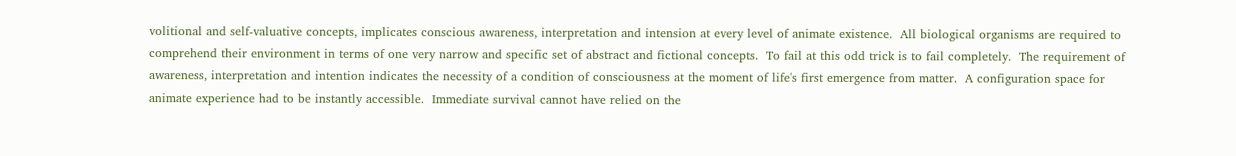volitional and self-valuative concepts, implicates conscious awareness, interpretation and intension at every level of animate existence.  All biological organisms are required to comprehend their environment in terms of one very narrow and specific set of abstract and fictional concepts.  To fail at this odd trick is to fail completely.  The requirement of awareness, interpretation and intention indicates the necessity of a condition of consciousness at the moment of life's first emergence from matter.  A configuration space for animate experience had to be instantly accessible.  Immediate survival cannot have relied on the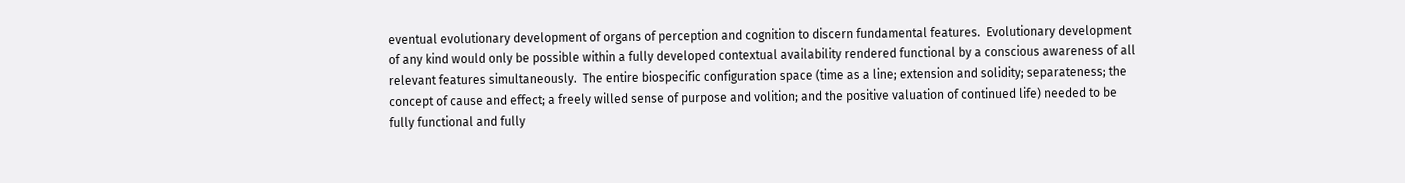eventual evolutionary development of organs of perception and cognition to discern fundamental features.  Evolutionary development of any kind would only be possible within a fully developed contextual availability rendered functional by a conscious awareness of all relevant features simultaneously.  The entire biospecific configuration space (time as a line; extension and solidity; separateness; the concept of cause and effect; a freely willed sense of purpose and volition; and the positive valuation of continued life) needed to be fully functional and fully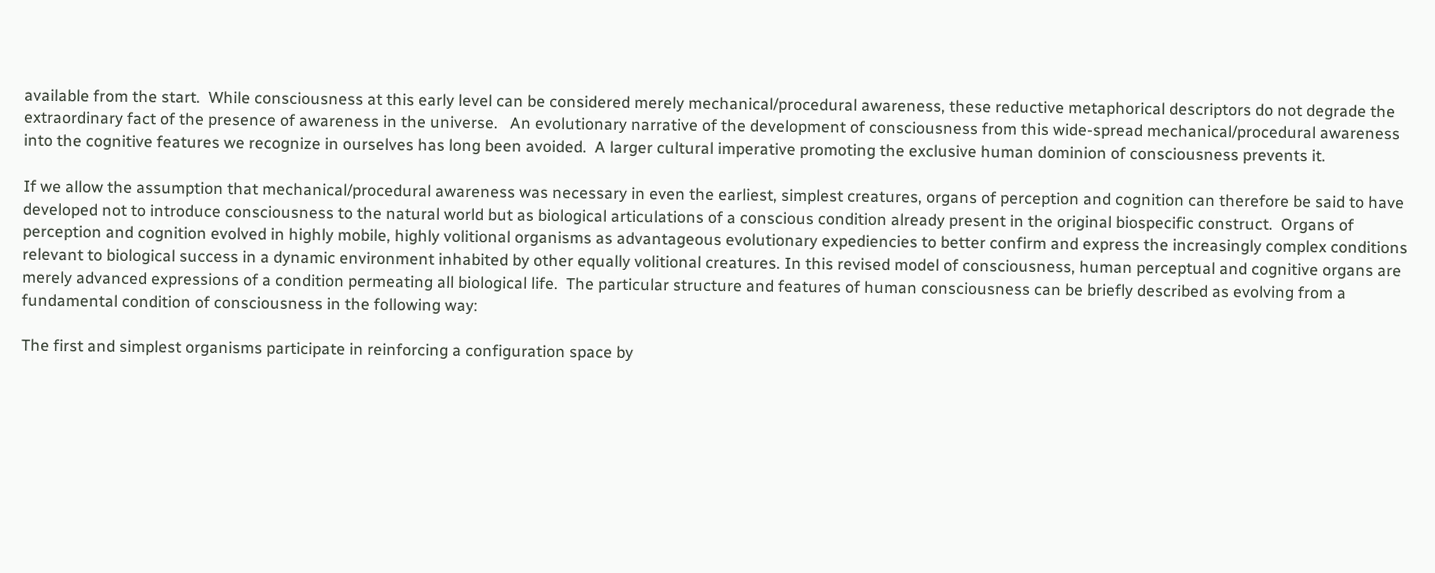available from the start.  While consciousness at this early level can be considered merely mechanical/procedural awareness, these reductive metaphorical descriptors do not degrade the extraordinary fact of the presence of awareness in the universe.   An evolutionary narrative of the development of consciousness from this wide-spread mechanical/procedural awareness into the cognitive features we recognize in ourselves has long been avoided.  A larger cultural imperative promoting the exclusive human dominion of consciousness prevents it.

If we allow the assumption that mechanical/procedural awareness was necessary in even the earliest, simplest creatures, organs of perception and cognition can therefore be said to have developed not to introduce consciousness to the natural world but as biological articulations of a conscious condition already present in the original biospecific construct.  Organs of perception and cognition evolved in highly mobile, highly volitional organisms as advantageous evolutionary expediencies to better confirm and express the increasingly complex conditions relevant to biological success in a dynamic environment inhabited by other equally volitional creatures. In this revised model of consciousness, human perceptual and cognitive organs are merely advanced expressions of a condition permeating all biological life.  The particular structure and features of human consciousness can be briefly described as evolving from a fundamental condition of consciousness in the following way:

The first and simplest organisms participate in reinforcing a configuration space by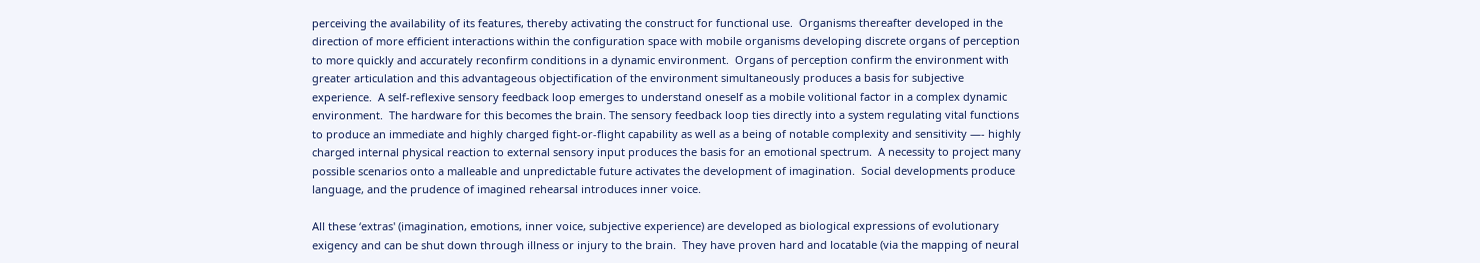perceiving the availability of its features, thereby activating the construct for functional use.  Organisms thereafter developed in the direction of more efficient interactions within the configuration space with mobile organisms developing discrete organs of perception to more quickly and accurately reconfirm conditions in a dynamic environment.  Organs of perception confirm the environment with greater articulation and this advantageous objectification of the environment simultaneously produces a basis for subjective experience.  A self-reflexive sensory feedback loop emerges to understand oneself as a mobile volitional factor in a complex dynamic environment.  The hardware for this becomes the brain. The sensory feedback loop ties directly into a system regulating vital functions to produce an immediate and highly charged fight-or-flight capability as well as a being of notable complexity and sensitivity —- highly charged internal physical reaction to external sensory input produces the basis for an emotional spectrum.  A necessity to project many possible scenarios onto a malleable and unpredictable future activates the development of imagination.  Social developments produce language, and the prudence of imagined rehearsal introduces inner voice.

All these ‘extras' (imagination, emotions, inner voice, subjective experience) are developed as biological expressions of evolutionary exigency and can be shut down through illness or injury to the brain.  They have proven hard and locatable (via the mapping of neural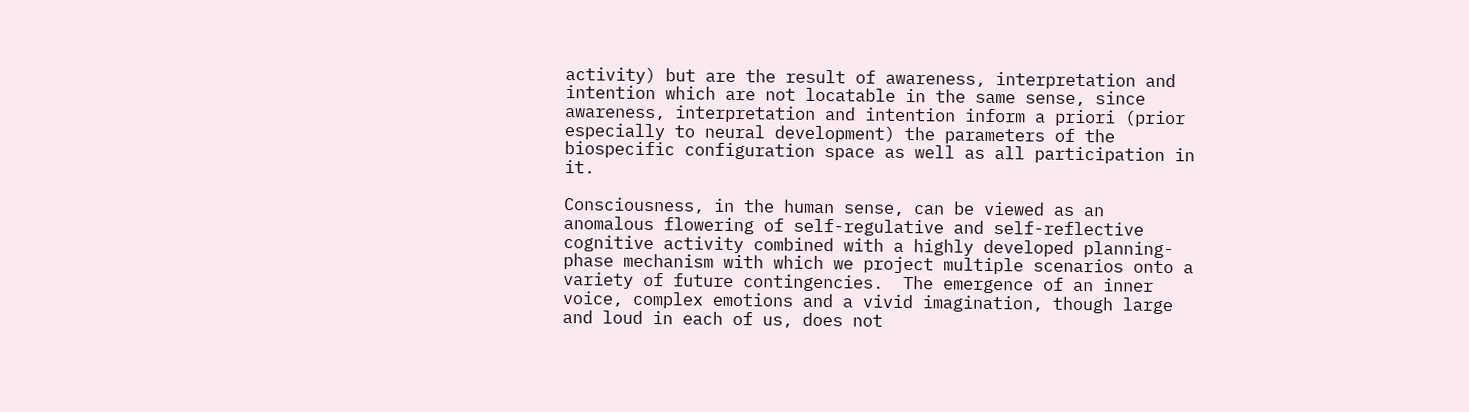activity) but are the result of awareness, interpretation and intention which are not locatable in the same sense, since awareness, interpretation and intention inform a priori (prior especially to neural development) the parameters of the biospecific configuration space as well as all participation in it.

Consciousness, in the human sense, can be viewed as an anomalous flowering of self-regulative and self-reflective cognitive activity combined with a highly developed planning-phase mechanism with which we project multiple scenarios onto a variety of future contingencies.  The emergence of an inner voice, complex emotions and a vivid imagination, though large and loud in each of us, does not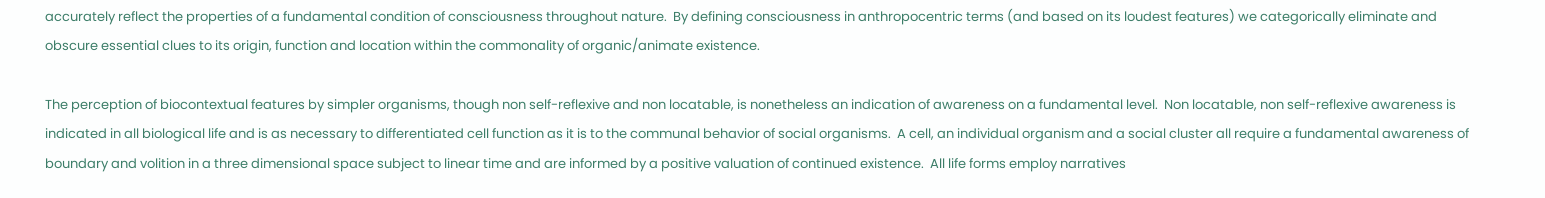accurately reflect the properties of a fundamental condition of consciousness throughout nature.  By defining consciousness in anthropocentric terms (and based on its loudest features) we categorically eliminate and obscure essential clues to its origin, function and location within the commonality of organic/animate existence.

The perception of biocontextual features by simpler organisms, though non self-reflexive and non locatable, is nonetheless an indication of awareness on a fundamental level.  Non locatable, non self-reflexive awareness is indicated in all biological life and is as necessary to differentiated cell function as it is to the communal behavior of social organisms.  A cell, an individual organism and a social cluster all require a fundamental awareness of boundary and volition in a three dimensional space subject to linear time and are informed by a positive valuation of continued existence.  All life forms employ narratives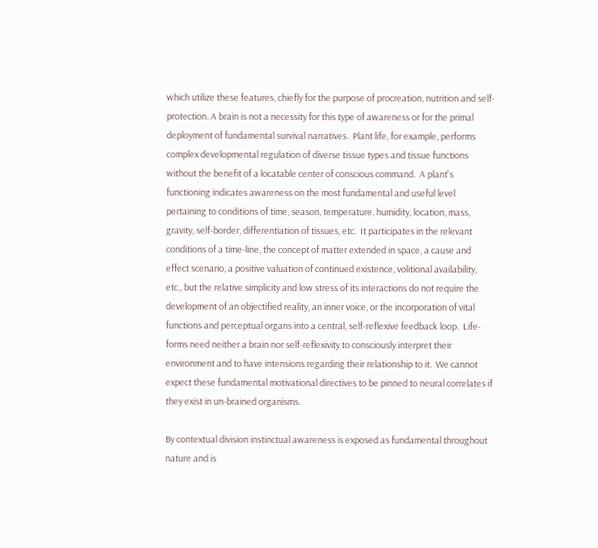which utilize these features, chiefly for the purpose of procreation, nutrition and self-protection. A brain is not a necessity for this type of awareness or for the primal deployment of fundamental survival narratives.  Plant life, for example, performs complex developmental regulation of diverse tissue types and tissue functions without the benefit of a locatable center of conscious command.  A plant's functioning indicates awareness on the most fundamental and useful level pertaining to conditions of time, season, temperature, humidity, location, mass, gravity, self-border, differentiation of tissues, etc.  It participates in the relevant conditions of a time-line, the concept of matter extended in space, a cause and effect scenario, a positive valuation of continued existence, volitional availability, etc., but the relative simplicity and low stress of its interactions do not require the development of an objectified reality, an inner voice, or the incorporation of vital functions and perceptual organs into a central, self-reflexive feedback loop.  Life-forms need neither a brain nor self-reflexivity to consciously interpret their environment and to have intensions regarding their relationship to it.  We cannot expect these fundamental motivational directives to be pinned to neural correlates if they exist in un-brained organisms.

By contextual division instinctual awareness is exposed as fundamental throughout nature and is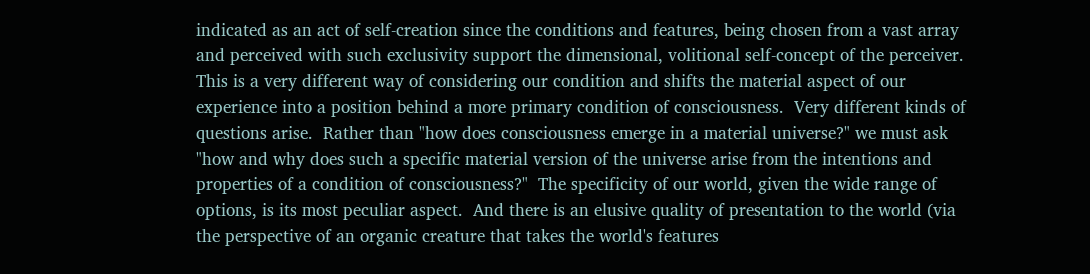indicated as an act of self-creation since the conditions and features, being chosen from a vast array and perceived with such exclusivity support the dimensional, volitional self-concept of the perceiver.  This is a very different way of considering our condition and shifts the material aspect of our experience into a position behind a more primary condition of consciousness.  Very different kinds of questions arise.  Rather than "how does consciousness emerge in a material universe?" we must ask "how and why does such a specific material version of the universe arise from the intentions and properties of a condition of consciousness?"  The specificity of our world, given the wide range of options, is its most peculiar aspect.  And there is an elusive quality of presentation to the world (via the perspective of an organic creature that takes the world's features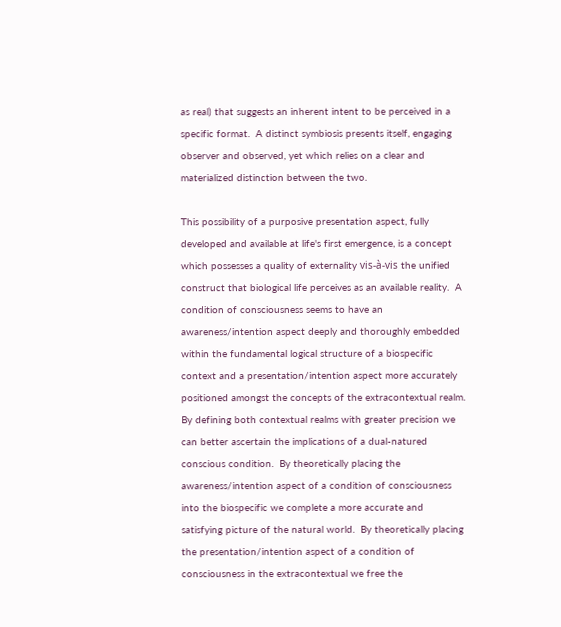as real) that suggests an inherent intent to be perceived in a specific format.  A distinct symbiosis presents itself, engaging observer and observed, yet which relies on a clear and materialized distinction between the two.

This possibility of a purposive presentation aspect, fully developed and available at life's first emergence, is a concept which possesses a quality of externality vis-à-vis the unified construct that biological life perceives as an available reality.  A condition of consciousness seems to have an awareness/intention aspect deeply and thoroughly embedded within the fundamental logical structure of a biospecific context and a presentation/intention aspect more accurately positioned amongst the concepts of the extracontextual realm.  By defining both contextual realms with greater precision we can better ascertain the implications of a dual-natured conscious condition.  By theoretically placing the awareness/intention aspect of a condition of consciousness into the biospecific we complete a more accurate and satisfying picture of the natural world.  By theoretically placing the presentation/intention aspect of a condition of consciousness in the extracontextual we free the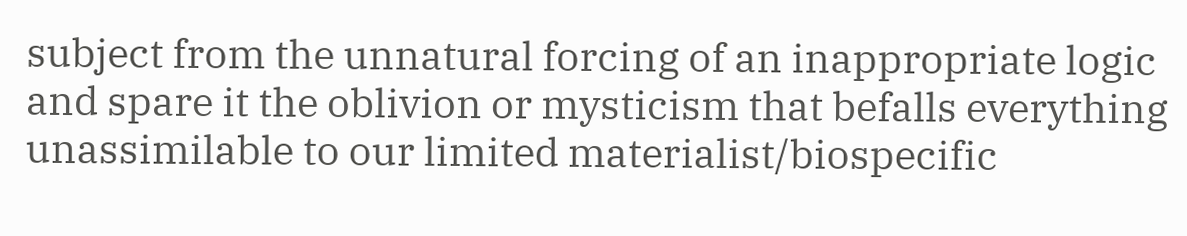subject from the unnatural forcing of an inappropriate logic and spare it the oblivion or mysticism that befalls everything unassimilable to our limited materialist/biospecific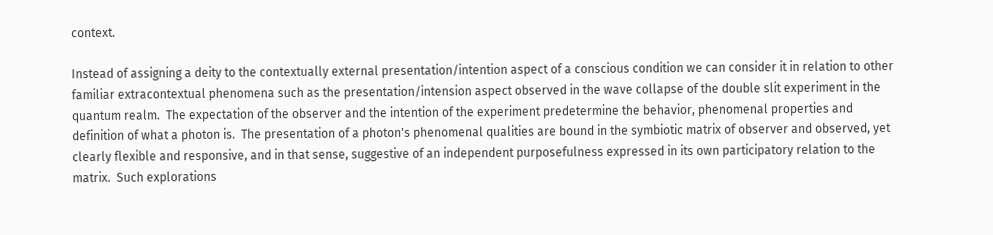context.

Instead of assigning a deity to the contextually external presentation/intention aspect of a conscious condition we can consider it in relation to other familiar extracontextual phenomena such as the presentation/intension aspect observed in the wave collapse of the double slit experiment in the quantum realm.  The expectation of the observer and the intention of the experiment predetermine the behavior, phenomenal properties and definition of what a photon is.  The presentation of a photon's phenomenal qualities are bound in the symbiotic matrix of observer and observed, yet clearly flexible and responsive, and in that sense, suggestive of an independent purposefulness expressed in its own participatory relation to the matrix.  Such explorations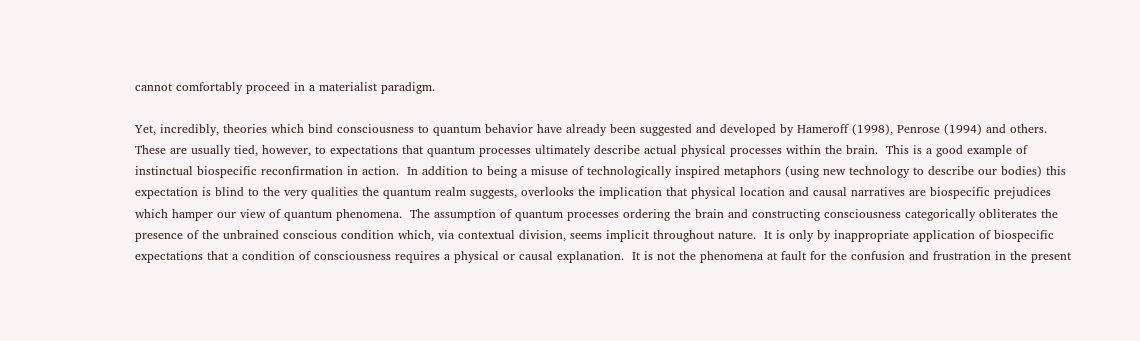cannot comfortably proceed in a materialist paradigm.

Yet, incredibly, theories which bind consciousness to quantum behavior have already been suggested and developed by Hameroff (1998), Penrose (1994) and others.  These are usually tied, however, to expectations that quantum processes ultimately describe actual physical processes within the brain.  This is a good example of instinctual biospecific reconfirmation in action.  In addition to being a misuse of technologically inspired metaphors (using new technology to describe our bodies) this expectation is blind to the very qualities the quantum realm suggests, overlooks the implication that physical location and causal narratives are biospecific prejudices which hamper our view of quantum phenomena.  The assumption of quantum processes ordering the brain and constructing consciousness categorically obliterates the presence of the unbrained conscious condition which, via contextual division, seems implicit throughout nature.  It is only by inappropriate application of biospecific expectations that a condition of consciousness requires a physical or causal explanation.  It is not the phenomena at fault for the confusion and frustration in the present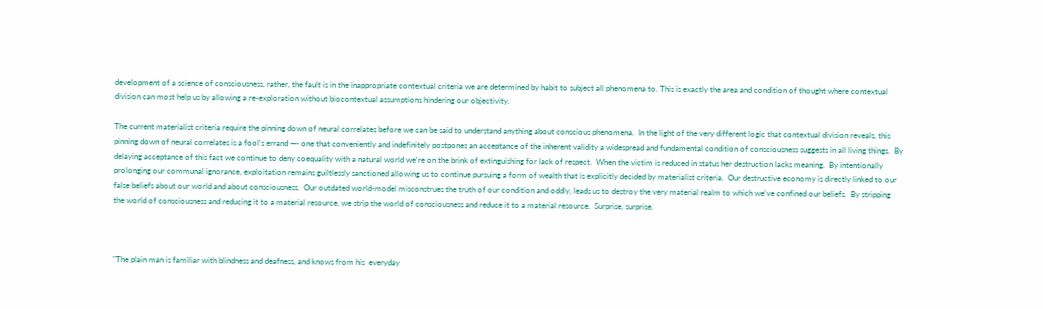development of a science of consciousness, rather, the fault is in the inappropriate contextual criteria we are determined by habit to subject all phenomena to. This is exactly the area and condition of thought where contextual division can most help us by allowing a re-exploration without biocontextual assumptions hindering our objectivity.

The current materialist criteria require the pinning down of neural correlates before we can be said to understand anything about conscious phenomena.  In the light of the very different logic that contextual division reveals, this pinning down of neural correlates is a fool's errand —- one that conveniently and indefinitely postpones an acceptance of the inherent validity a widespread and fundamental condition of consciousness suggests in all living things.  By delaying acceptance of this fact we continue to deny coequality with a natural world we're on the brink of extinguishing for lack of respect.  When the victim is reduced in status her destruction lacks meaning.  By intentionally prolonging our communal ignorance, exploitation remains guiltlessly sanctioned allowing us to continue pursuing a form of wealth that is explicitly decided by materialist criteria.  Our destructive economy is directly linked to our false beliefs about our world and about consciousness.  Our outdated world-model misconstrues the truth of our condition and oddly, leads us to destroy the very material realm to which we've confined our beliefs.  By stripping the world of consciousness and reducing it to a material resource, we strip the world of consciousness and reduce it to a material resource.  Surprise, surprise.



"The plain man is familiar with blindness and deafness, and knows from his  everyday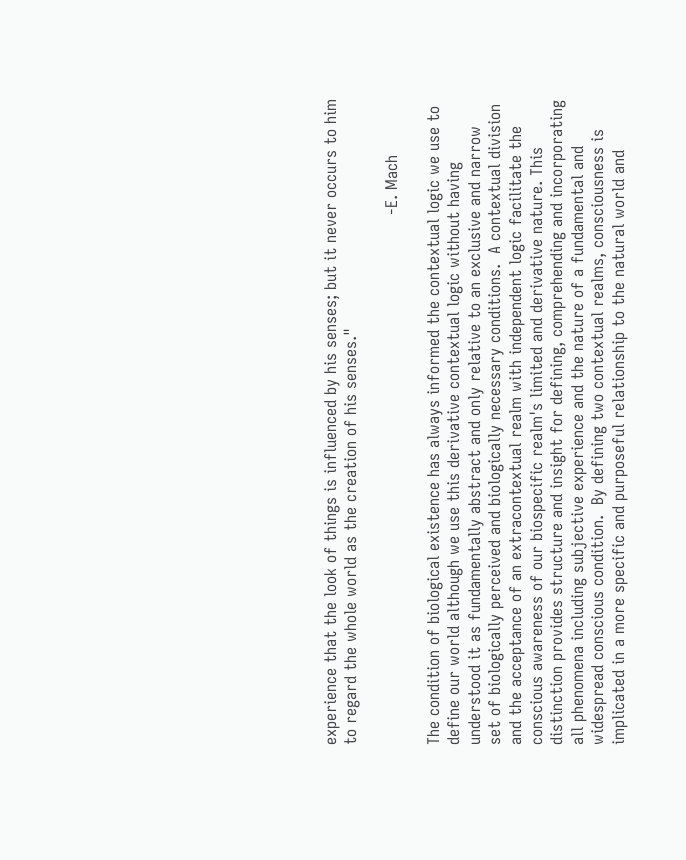experience that the look of things is influenced by his senses; but it never occurs to him to regard the whole world as the creation of his senses."

                                                                                                          -E. Mach

The condition of biological existence has always informed the contextual logic we use to define our world although we use this derivative contextual logic without having understood it as fundamentally abstract and only relative to an exclusive and narrow set of biologically perceived and biologically necessary conditions.  A contextual division and the acceptance of an extracontextual realm with independent logic facilitate the conscious awareness of our biospecific realm's limited and derivative nature. This distinction provides structure and insight for defining, comprehending and incorporating all phenomena including subjective experience and the nature of a fundamental and widespread conscious condition.  By defining two contextual realms, consciousness is implicated in a more specific and purposeful relationship to the natural world and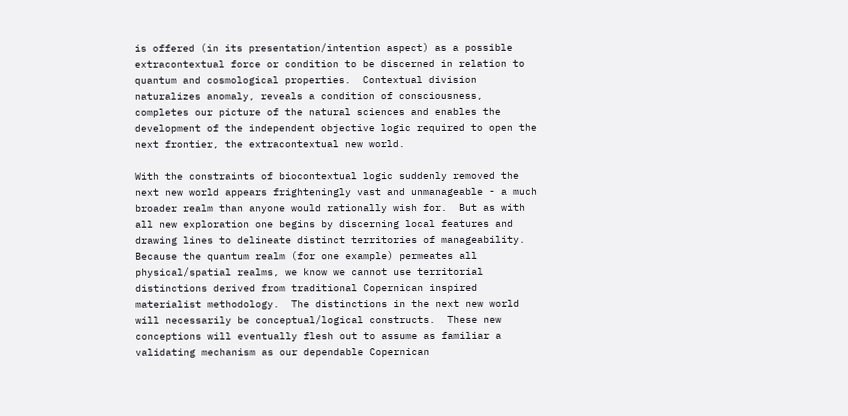is offered (in its presentation/intention aspect) as a possible extracontextual force or condition to be discerned in relation to quantum and cosmological properties.  Contextual division naturalizes anomaly, reveals a condition of consciousness, completes our picture of the natural sciences and enables the development of the independent objective logic required to open the next frontier, the extracontextual new world.

With the constraints of biocontextual logic suddenly removed the next new world appears frighteningly vast and unmanageable - a much broader realm than anyone would rationally wish for.  But as with all new exploration one begins by discerning local features and drawing lines to delineate distinct territories of manageability.  Because the quantum realm (for one example) permeates all physical/spatial realms, we know we cannot use territorial distinctions derived from traditional Copernican inspired materialist methodology.  The distinctions in the next new world will necessarily be conceptual/logical constructs.  These new conceptions will eventually flesh out to assume as familiar a validating mechanism as our dependable Copernican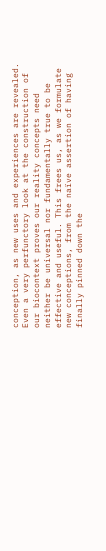conception, as new uses and experiences are revealed.  Even a very perfunctory look at the construction of our biocontext proves our reality concepts need neither be universal nor fundamentally true to be effective and useful. This frees us, as we formulate new conceptions, from the naïve assertion of having finally pinned down the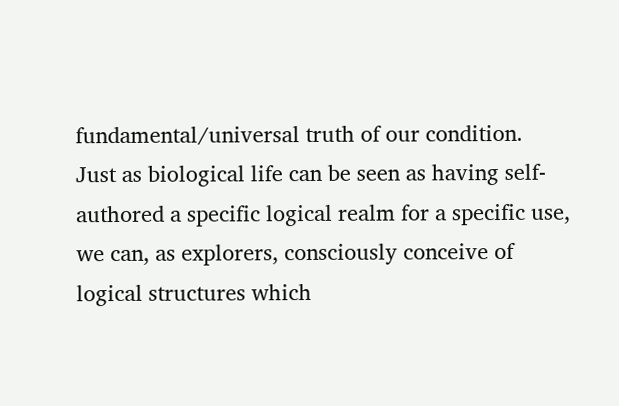fundamental/universal truth of our condition.  Just as biological life can be seen as having self-authored a specific logical realm for a specific use, we can, as explorers, consciously conceive of logical structures which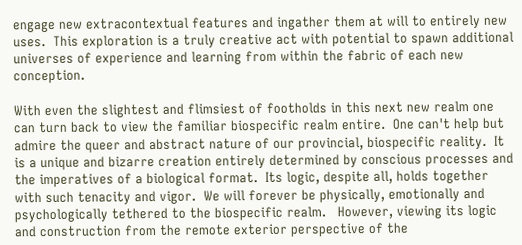engage new extracontextual features and ingather them at will to entirely new uses.  This exploration is a truly creative act with potential to spawn additional universes of experience and learning from within the fabric of each new conception.

With even the slightest and flimsiest of footholds in this next new realm one can turn back to view the familiar biospecific realm entire.  One can't help but admire the queer and abstract nature of our provincial, biospecific reality.  It is a unique and bizarre creation entirely determined by conscious processes and the imperatives of a biological format.  Its logic, despite all, holds together with such tenacity and vigor.  We will forever be physically, emotionally and psychologically tethered to the biospecific realm.   However, viewing its logic and construction from the remote exterior perspective of the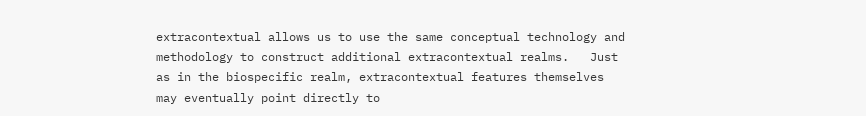extracontextual allows us to use the same conceptual technology and methodology to construct additional extracontextual realms.   Just as in the biospecific realm, extracontextual features themselves may eventually point directly to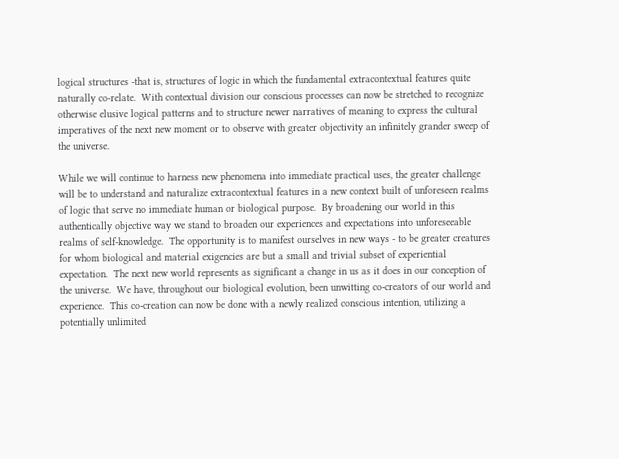logical structures -that is, structures of logic in which the fundamental extracontextual features quite naturally co-relate.  With contextual division our conscious processes can now be stretched to recognize otherwise elusive logical patterns and to structure newer narratives of meaning to express the cultural imperatives of the next new moment or to observe with greater objectivity an infinitely grander sweep of the universe.

While we will continue to harness new phenomena into immediate practical uses, the greater challenge will be to understand and naturalize extracontextual features in a new context built of unforeseen realms of logic that serve no immediate human or biological purpose.  By broadening our world in this authentically objective way we stand to broaden our experiences and expectations into unforeseeable realms of self-knowledge.  The opportunity is to manifest ourselves in new ways - to be greater creatures for whom biological and material exigencies are but a small and trivial subset of experiential expectation.  The next new world represents as significant a change in us as it does in our conception of the universe.  We have, throughout our biological evolution, been unwitting co-creators of our world and experience.  This co-creation can now be done with a newly realized conscious intention, utilizing a potentially unlimited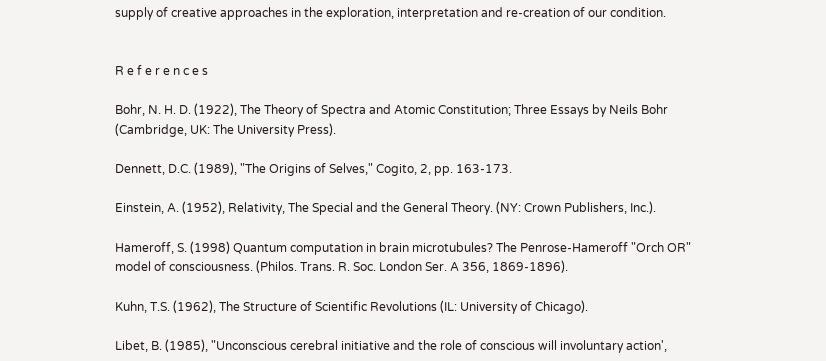supply of creative approaches in the exploration, interpretation and re-creation of our condition.


R e f e r e n c e s

Bohr, N. H. D. (1922), The Theory of Spectra and Atomic Constitution; Three Essays by Neils Bohr (Cambridge, UK: The University Press).

Dennett, D.C. (1989), "The Origins of Selves," Cogito, 2, pp. 163-173.

Einstein, A. (1952), Relativity, The Special and the General Theory. (NY: Crown Publishers, Inc.).

Hameroff, S. (1998) Quantum computation in brain microtubules? The Penrose-Hameroff "Orch OR" model of consciousness. (Philos. Trans. R. Soc. London Ser. A 356, 1869-1896).

Kuhn, T.S. (1962), The Structure of Scientific Revolutions (IL: University of Chicago).

Libet, B. (1985), "Unconscious cerebral initiative and the role of conscious will involuntary action',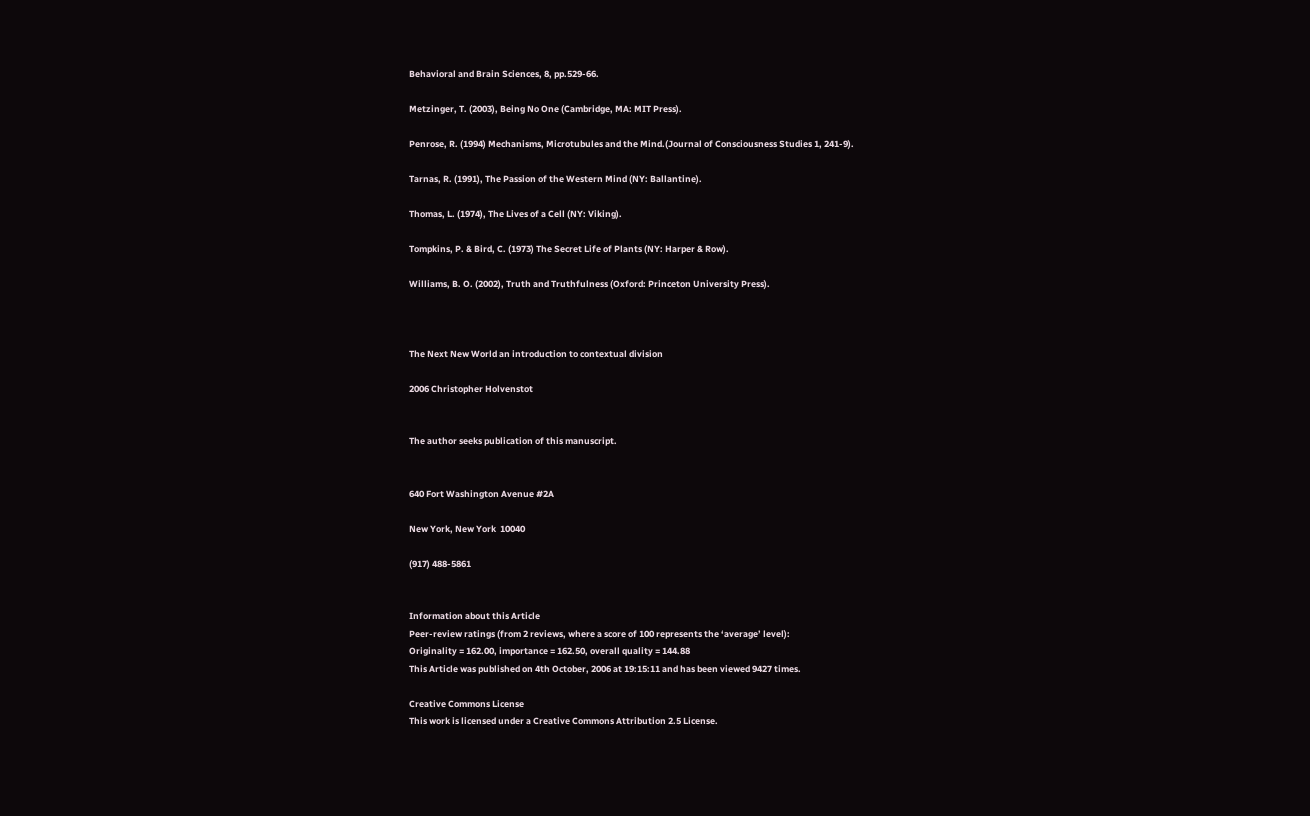Behavioral and Brain Sciences, 8, pp.529-66.

Metzinger, T. (2003), Being No One (Cambridge, MA: MIT Press).

Penrose, R. (1994) Mechanisms, Microtubules and the Mind.(Journal of Consciousness Studies 1, 241-9).

Tarnas, R. (1991), The Passion of the Western Mind (NY: Ballantine).

Thomas, L. (1974), The Lives of a Cell (NY: Viking).

Tompkins, P. & Bird, C. (1973) The Secret Life of Plants (NY: Harper & Row).

Williams, B. O. (2002), Truth and Truthfulness (Oxford: Princeton University Press).



The Next New World an introduction to contextual division

2006 Christopher Holvenstot


The author seeks publication of this manuscript.


640 Fort Washington Avenue #2A

New York, New York  10040

(917) 488-5861


Information about this Article
Peer-review ratings (from 2 reviews, where a score of 100 represents the ‘average’ level):
Originality = 162.00, importance = 162.50, overall quality = 144.88
This Article was published on 4th October, 2006 at 19:15:11 and has been viewed 9427 times.

Creative Commons License
This work is licensed under a Creative Commons Attribution 2.5 License.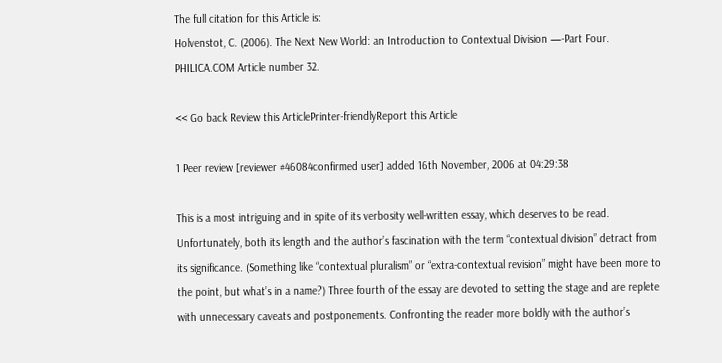The full citation for this Article is:
Holvenstot, C. (2006). The Next New World: an Introduction to Contextual Division —-Part Four. PHILICA.COM Article number 32.

<< Go back Review this ArticlePrinter-friendlyReport this Article

1 Peer review [reviewer #46084confirmed user] added 16th November, 2006 at 04:29:38

This is a most intriguing and in spite of its verbosity well-written essay, which deserves to be read. Unfortunately, both its length and the author’s fascination with the term “contextual division” detract from its significance. (Something like “contextual pluralism” or “extra-contextual revision” might have been more to the point, but what’s in a name?) Three fourth of the essay are devoted to setting the stage and are replete with unnecessary caveats and postponements. Confronting the reader more boldly with the author’s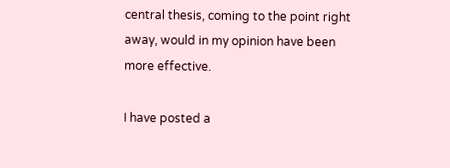central thesis, coming to the point right away, would in my opinion have been more effective.

I have posted a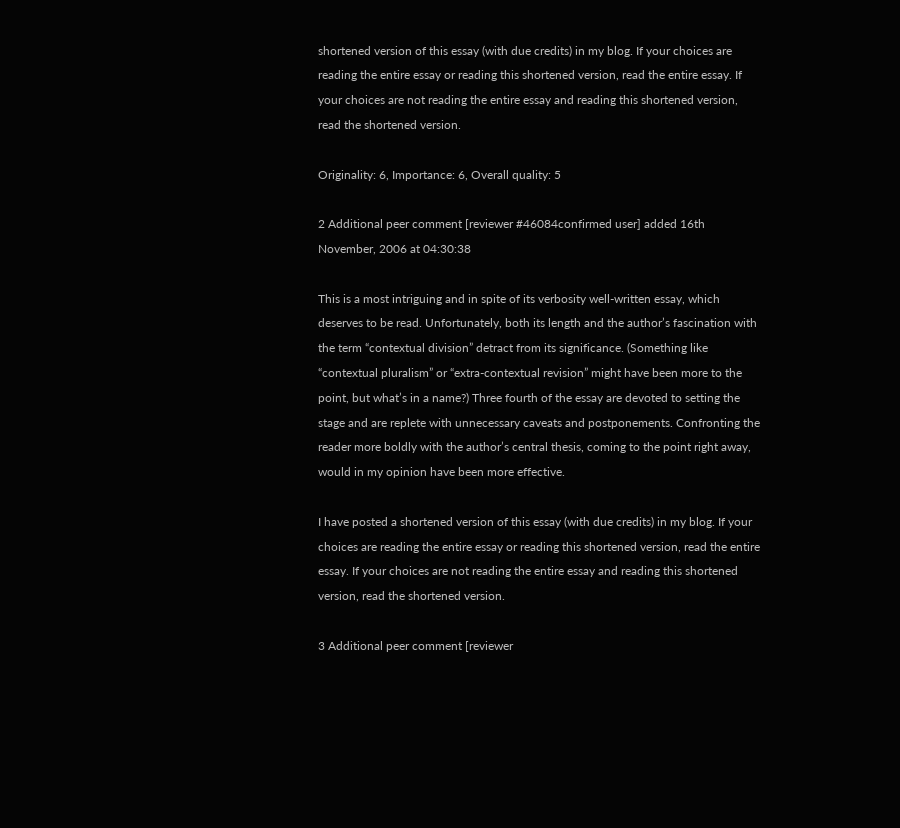shortened version of this essay (with due credits) in my blog. If your choices are reading the entire essay or reading this shortened version, read the entire essay. If your choices are not reading the entire essay and reading this shortened version, read the shortened version.

Originality: 6, Importance: 6, Overall quality: 5

2 Additional peer comment [reviewer #46084confirmed user] added 16th November, 2006 at 04:30:38

This is a most intriguing and in spite of its verbosity well-written essay, which deserves to be read. Unfortunately, both its length and the author’s fascination with the term “contextual division” detract from its significance. (Something like “contextual pluralism” or “extra-contextual revision” might have been more to the point, but what’s in a name?) Three fourth of the essay are devoted to setting the stage and are replete with unnecessary caveats and postponements. Confronting the reader more boldly with the author’s central thesis, coming to the point right away, would in my opinion have been more effective.

I have posted a shortened version of this essay (with due credits) in my blog. If your choices are reading the entire essay or reading this shortened version, read the entire essay. If your choices are not reading the entire essay and reading this shortened version, read the shortened version.

3 Additional peer comment [reviewer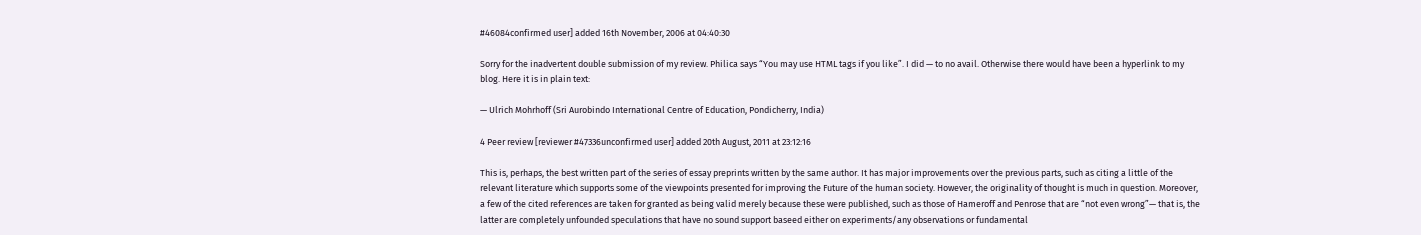#46084confirmed user] added 16th November, 2006 at 04:40:30

Sorry for the inadvertent double submission of my review. Philica says “You may use HTML tags if you like”. I did — to no avail. Otherwise there would have been a hyperlink to my blog. Here it is in plain text:

— Ulrich Mohrhoff (Sri Aurobindo International Centre of Education, Pondicherry, India)

4 Peer review [reviewer #47336unconfirmed user] added 20th August, 2011 at 23:12:16

This is, perhaps, the best written part of the series of essay preprints written by the same author. It has major improvements over the previous parts, such as citing a little of the relevant literature which supports some of the viewpoints presented for improving the Future of the human society. However, the originality of thought is much in question. Moreover, a few of the cited references are taken for granted as being valid merely because these were published, such as those of Hameroff and Penrose that are “not even wrong”— that is, the latter are completely unfounded speculations that have no sound support baseed either on experiments/any observations or fundamental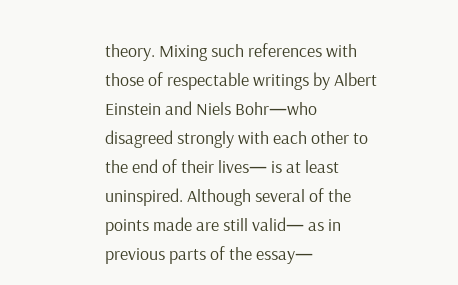theory. Mixing such references with those of respectable writings by Albert Einstein and Niels Bohr—who disagreed strongly with each other to the end of their lives— is at least uninspired. Although several of the points made are still valid— as in previous parts of the essay—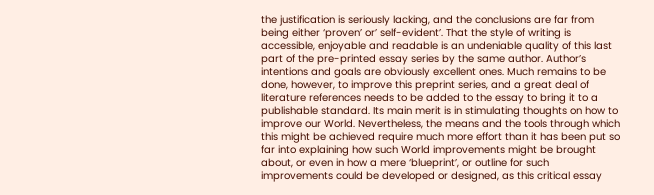the justification is seriously lacking, and the conclusions are far from being either ‘proven’ or’ self-evident’. That the style of writing is accessible, enjoyable and readable is an undeniable quality of this last part of the pre-printed essay series by the same author. Author’s intentions and goals are obviously excellent ones. Much remains to be done, however, to improve this preprint series, and a great deal of literature references needs to be added to the essay to bring it to a publishable standard. Its main merit is in stimulating thoughts on how to improve our World. Nevertheless, the means and the tools through which this might be achieved require much more effort than it has been put so far into explaining how such World improvements might be brought about, or even in how a mere ‘blueprint’, or outline for such improvements could be developed or designed, as this critical essay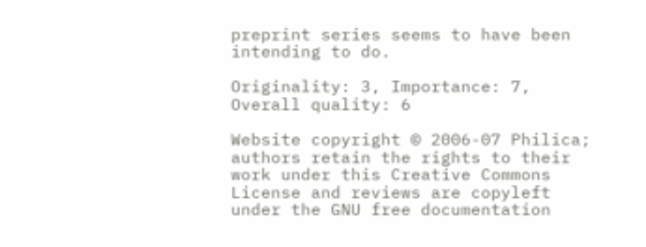preprint series seems to have been intending to do.

Originality: 3, Importance: 7, Overall quality: 6

Website copyright © 2006-07 Philica; authors retain the rights to their work under this Creative Commons License and reviews are copyleft under the GNU free documentation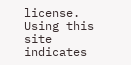license.
Using this site indicates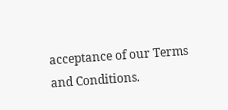acceptance of our Terms and Conditions.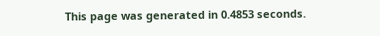This page was generated in 0.4853 seconds.